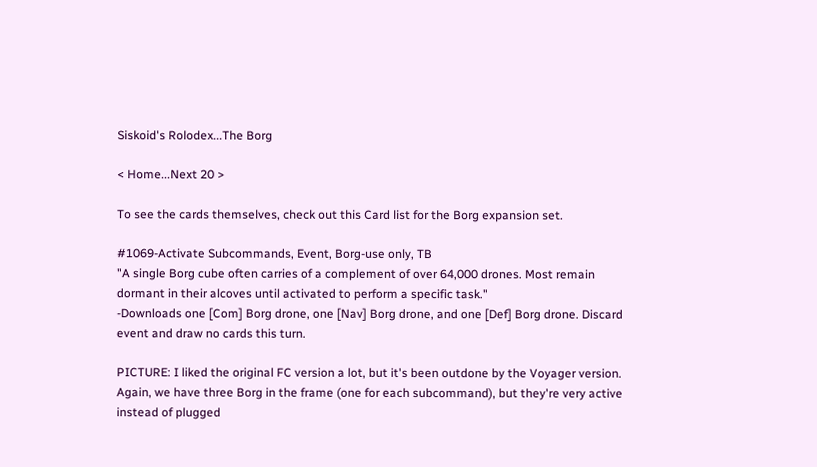Siskoid's Rolodex...The Borg

< Home...Next 20 >

To see the cards themselves, check out this Card list for the Borg expansion set.

#1069-Activate Subcommands, Event, Borg-use only, TB
"A single Borg cube often carries of a complement of over 64,000 drones. Most remain dormant in their alcoves until activated to perform a specific task."
-Downloads one [Com] Borg drone, one [Nav] Borg drone, and one [Def] Borg drone. Discard event and draw no cards this turn.

PICTURE: I liked the original FC version a lot, but it's been outdone by the Voyager version. Again, we have three Borg in the frame (one for each subcommand), but they're very active instead of plugged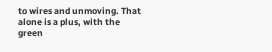to wires and unmoving. That alone is a plus, with the green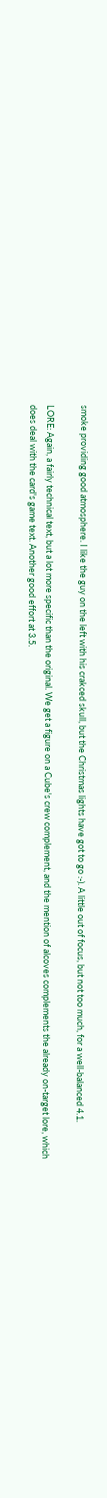smoke providing good atmosphere. I like the guy on the left with his crakced skull, but the Christmas lights have got to go :-). A little out of focus, but not too much, for a well-balanced 4.1.

LORE: Again, a fairly technical text, but a lot more specific than the original. We get a figure on a Cube's crew complement, and the mention of alcoves complements the already on-target lore, which does deal with the card's game text. Another good effort at 3.5.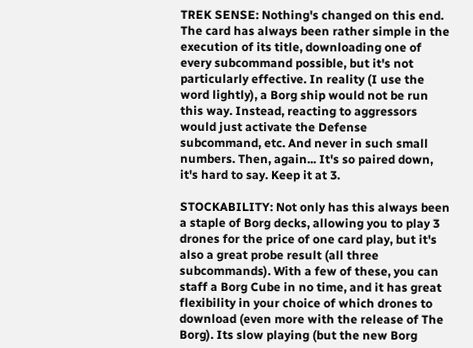TREK SENSE: Nothing's changed on this end. The card has always been rather simple in the execution of its title, downloading one of every subcommand possible, but it's not particularly effective. In reality (I use the word lightly), a Borg ship would not be run this way. Instead, reacting to aggressors would just activate the Defense subcommand, etc. And never in such small numbers. Then, again... It's so paired down, it's hard to say. Keep it at 3.

STOCKABILITY: Not only has this always been a staple of Borg decks, allowing you to play 3 drones for the price of one card play, but it's also a great probe result (all three subcommands). With a few of these, you can staff a Borg Cube in no time, and it has great flexibility in your choice of which drones to download (even more with the release of The Borg). Its slow playing (but the new Borg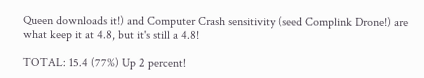Queen downloads it!) and Computer Crash sensitivity (seed Complink Drone!) are what keep it at 4.8, but it's still a 4.8!

TOTAL: 15.4 (77%) Up 2 percent!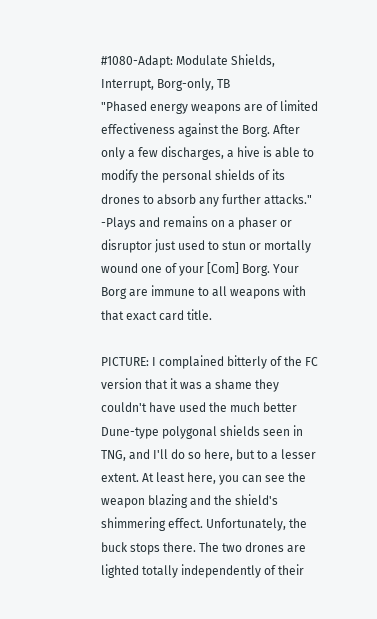#1080-Adapt: Modulate Shields, Interrupt, Borg-only, TB
"Phased energy weapons are of limited effectiveness against the Borg. After only a few discharges, a hive is able to modify the personal shields of its drones to absorb any further attacks."
-Plays and remains on a phaser or disruptor just used to stun or mortally wound one of your [Com] Borg. Your Borg are immune to all weapons with that exact card title.

PICTURE: I complained bitterly of the FC version that it was a shame they couldn't have used the much better Dune-type polygonal shields seen in TNG, and I'll do so here, but to a lesser extent. At least here, you can see the weapon blazing and the shield's shimmering effect. Unfortunately, the buck stops there. The two drones are lighted totally independently of their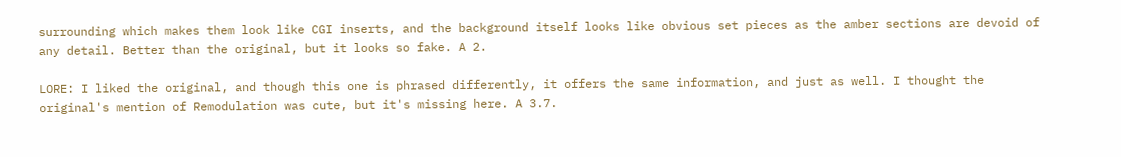surrounding which makes them look like CGI inserts, and the background itself looks like obvious set pieces as the amber sections are devoid of any detail. Better than the original, but it looks so fake. A 2.

LORE: I liked the original, and though this one is phrased differently, it offers the same information, and just as well. I thought the original's mention of Remodulation was cute, but it's missing here. A 3.7.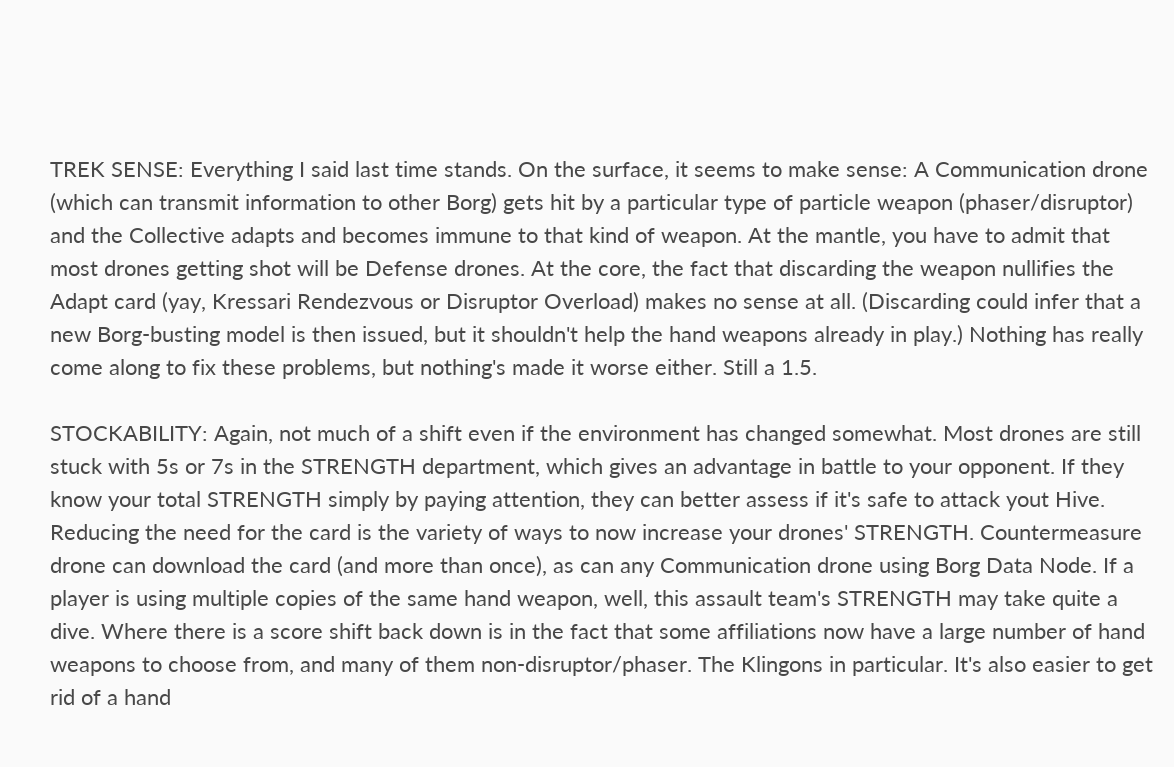TREK SENSE: Everything I said last time stands. On the surface, it seems to make sense: A Communication drone (which can transmit information to other Borg) gets hit by a particular type of particle weapon (phaser/disruptor) and the Collective adapts and becomes immune to that kind of weapon. At the mantle, you have to admit that most drones getting shot will be Defense drones. At the core, the fact that discarding the weapon nullifies the Adapt card (yay, Kressari Rendezvous or Disruptor Overload) makes no sense at all. (Discarding could infer that a new Borg-busting model is then issued, but it shouldn't help the hand weapons already in play.) Nothing has really come along to fix these problems, but nothing's made it worse either. Still a 1.5.

STOCKABILITY: Again, not much of a shift even if the environment has changed somewhat. Most drones are still stuck with 5s or 7s in the STRENGTH department, which gives an advantage in battle to your opponent. If they know your total STRENGTH simply by paying attention, they can better assess if it's safe to attack yout Hive. Reducing the need for the card is the variety of ways to now increase your drones' STRENGTH. Countermeasure drone can download the card (and more than once), as can any Communication drone using Borg Data Node. If a player is using multiple copies of the same hand weapon, well, this assault team's STRENGTH may take quite a dive. Where there is a score shift back down is in the fact that some affiliations now have a large number of hand weapons to choose from, and many of them non-disruptor/phaser. The Klingons in particular. It's also easier to get rid of a hand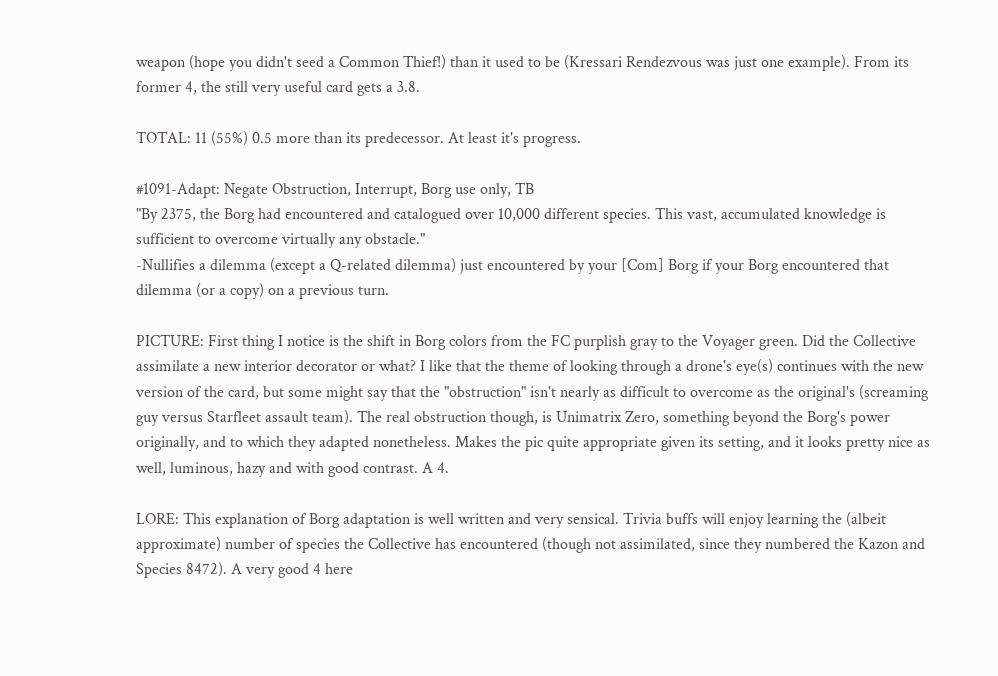weapon (hope you didn't seed a Common Thief!) than it used to be (Kressari Rendezvous was just one example). From its former 4, the still very useful card gets a 3.8.

TOTAL: 11 (55%) 0.5 more than its predecessor. At least it's progress.

#1091-Adapt: Negate Obstruction, Interrupt, Borg use only, TB
"By 2375, the Borg had encountered and catalogued over 10,000 different species. This vast, accumulated knowledge is sufficient to overcome virtually any obstacle."
-Nullifies a dilemma (except a Q-related dilemma) just encountered by your [Com] Borg if your Borg encountered that dilemma (or a copy) on a previous turn.

PICTURE: First thing I notice is the shift in Borg colors from the FC purplish gray to the Voyager green. Did the Collective assimilate a new interior decorator or what? I like that the theme of looking through a drone's eye(s) continues with the new version of the card, but some might say that the "obstruction" isn't nearly as difficult to overcome as the original's (screaming guy versus Starfleet assault team). The real obstruction though, is Unimatrix Zero, something beyond the Borg's power originally, and to which they adapted nonetheless. Makes the pic quite appropriate given its setting, and it looks pretty nice as well, luminous, hazy and with good contrast. A 4.

LORE: This explanation of Borg adaptation is well written and very sensical. Trivia buffs will enjoy learning the (albeit approximate) number of species the Collective has encountered (though not assimilated, since they numbered the Kazon and Species 8472). A very good 4 here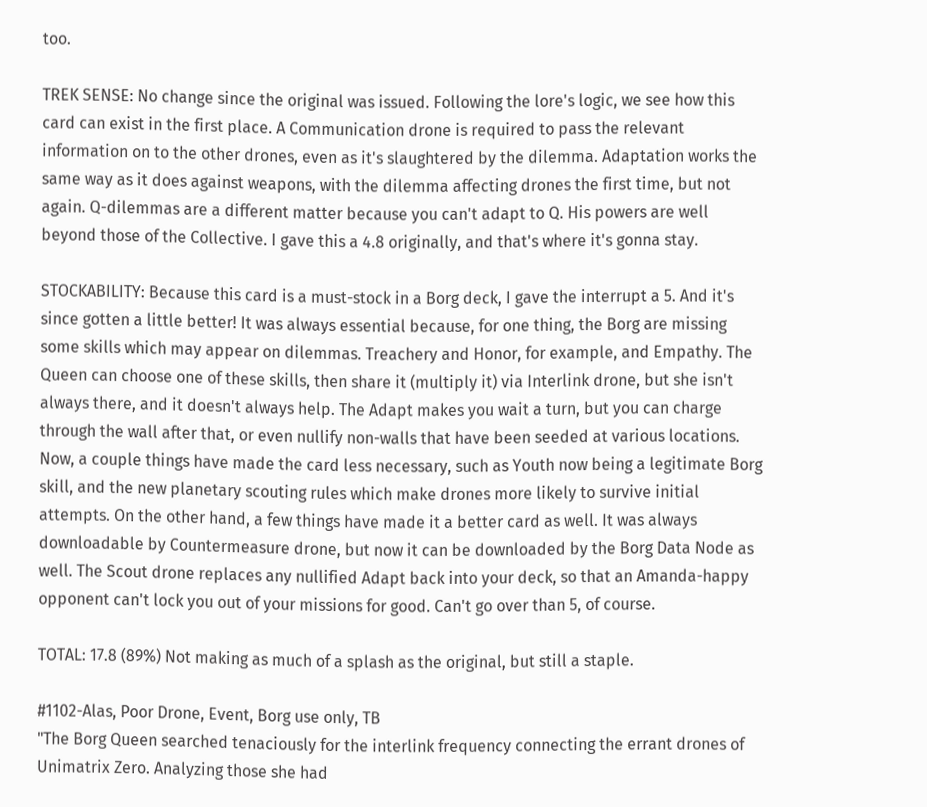too.

TREK SENSE: No change since the original was issued. Following the lore's logic, we see how this card can exist in the first place. A Communication drone is required to pass the relevant information on to the other drones, even as it's slaughtered by the dilemma. Adaptation works the same way as it does against weapons, with the dilemma affecting drones the first time, but not again. Q-dilemmas are a different matter because you can't adapt to Q. His powers are well beyond those of the Collective. I gave this a 4.8 originally, and that's where it's gonna stay.

STOCKABILITY: Because this card is a must-stock in a Borg deck, I gave the interrupt a 5. And it's since gotten a little better! It was always essential because, for one thing, the Borg are missing some skills which may appear on dilemmas. Treachery and Honor, for example, and Empathy. The Queen can choose one of these skills, then share it (multiply it) via Interlink drone, but she isn't always there, and it doesn't always help. The Adapt makes you wait a turn, but you can charge through the wall after that, or even nullify non-walls that have been seeded at various locations. Now, a couple things have made the card less necessary, such as Youth now being a legitimate Borg skill, and the new planetary scouting rules which make drones more likely to survive initial attempts. On the other hand, a few things have made it a better card as well. It was always downloadable by Countermeasure drone, but now it can be downloaded by the Borg Data Node as well. The Scout drone replaces any nullified Adapt back into your deck, so that an Amanda-happy opponent can't lock you out of your missions for good. Can't go over than 5, of course.

TOTAL: 17.8 (89%) Not making as much of a splash as the original, but still a staple.

#1102-Alas, Poor Drone, Event, Borg use only, TB
"The Borg Queen searched tenaciously for the interlink frequency connecting the errant drones of Unimatrix Zero. Analyzing those she had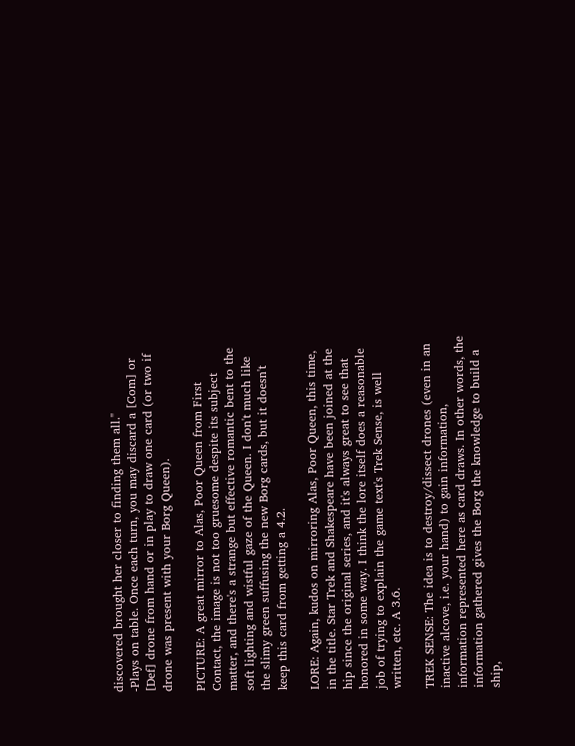discovered brought her closer to finding them all."
-Plays on table. Once each turn, you may discard a [Com] or [Def] drone from hand or in play to draw one card (or two if drone was present with your Borg Queen).

PICTURE: A great mirror to Alas, Poor Queen from First Contact, the image is not too gruesome despite its subject matter, and there's a strange but effective romantic bent to the soft lighting and wistful gaze of the Queen. I don't much like the slimy green suffusing the new Borg cards, but it doesn't keep this card from getting a 4.2.

LORE: Again, kudos on mirroring Alas, Poor Queen, this time, in the title. Star Trek and Shakespeare have been joined at the hip since the original series, and it's always great to see that honored in some way. I think the lore itself does a reasonable job of trying to explain the game text's Trek Sense, is well written, etc. A 3.6.

TREK SENSE: The idea is to destroy/dissect drones (even in an inactive alcove, i.e. your hand) to gain information, information represented here as card draws. In other words, the information gathered gives the Borg the knowledge to build a ship,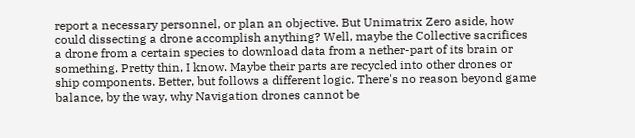report a necessary personnel, or plan an objective. But Unimatrix Zero aside, how could dissecting a drone accomplish anything? Well, maybe the Collective sacrifices a drone from a certain species to download data from a nether-part of its brain or something. Pretty thin, I know. Maybe their parts are recycled into other drones or ship components. Better, but follows a different logic. There's no reason beyond game balance, by the way, why Navigation drones cannot be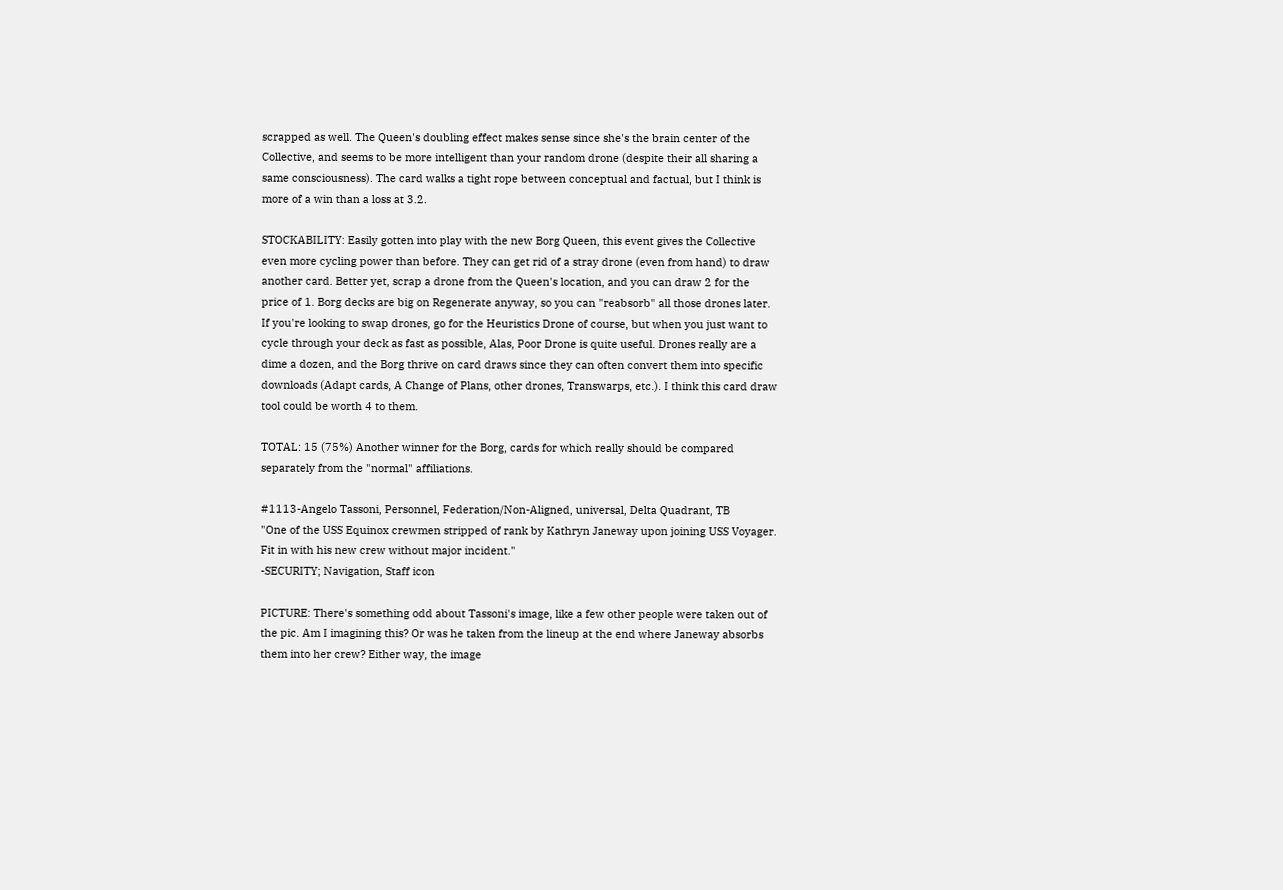scrapped as well. The Queen's doubling effect makes sense since she's the brain center of the Collective, and seems to be more intelligent than your random drone (despite their all sharing a same consciousness). The card walks a tight rope between conceptual and factual, but I think is more of a win than a loss at 3.2.

STOCKABILITY: Easily gotten into play with the new Borg Queen, this event gives the Collective even more cycling power than before. They can get rid of a stray drone (even from hand) to draw another card. Better yet, scrap a drone from the Queen's location, and you can draw 2 for the price of 1. Borg decks are big on Regenerate anyway, so you can "reabsorb" all those drones later. If you're looking to swap drones, go for the Heuristics Drone of course, but when you just want to cycle through your deck as fast as possible, Alas, Poor Drone is quite useful. Drones really are a dime a dozen, and the Borg thrive on card draws since they can often convert them into specific downloads (Adapt cards, A Change of Plans, other drones, Transwarps, etc.). I think this card draw tool could be worth 4 to them.

TOTAL: 15 (75%) Another winner for the Borg, cards for which really should be compared separately from the "normal" affiliations.

#1113-Angelo Tassoni, Personnel, Federation/Non-Aligned, universal, Delta Quadrant, TB
"One of the USS Equinox crewmen stripped of rank by Kathryn Janeway upon joining USS Voyager. Fit in with his new crew without major incident."
-SECURITY; Navigation, Staff icon

PICTURE: There's something odd about Tassoni's image, like a few other people were taken out of the pic. Am I imagining this? Or was he taken from the lineup at the end where Janeway absorbs them into her crew? Either way, the image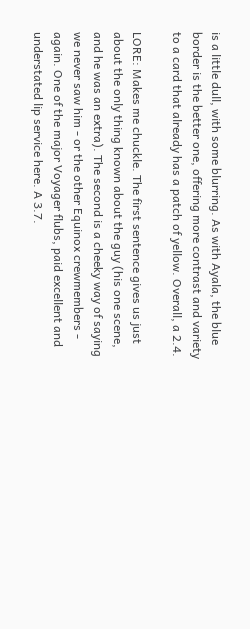is a little dull, with some blurring. As with Ayala, the blue border is the better one, offering more contrast and variety to a card that already has a patch of yellow. Overall, a 2.4.

LORE: Makes me chuckle. The first sentence gives us just about the only thing known about the guy (his one scene, and he was an extra). The second is a cheeky way of saying we never saw him - or the other Equinox crewmembers - again. One of the major Voyager flubs, paid excellent and understated lip service here. A 3.7.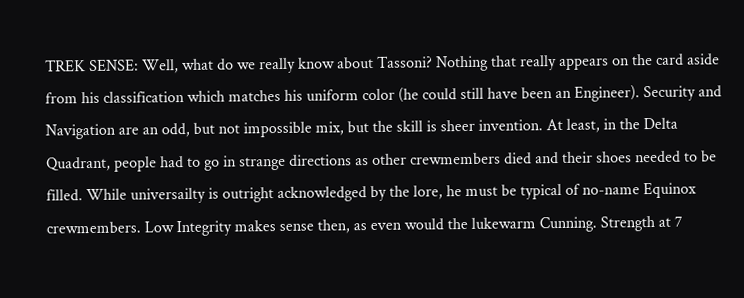TREK SENSE: Well, what do we really know about Tassoni? Nothing that really appears on the card aside from his classification which matches his uniform color (he could still have been an Engineer). Security and Navigation are an odd, but not impossible mix, but the skill is sheer invention. At least, in the Delta Quadrant, people had to go in strange directions as other crewmembers died and their shoes needed to be filled. While universailty is outright acknowledged by the lore, he must be typical of no-name Equinox crewmembers. Low Integrity makes sense then, as even would the lukewarm Cunning. Strength at 7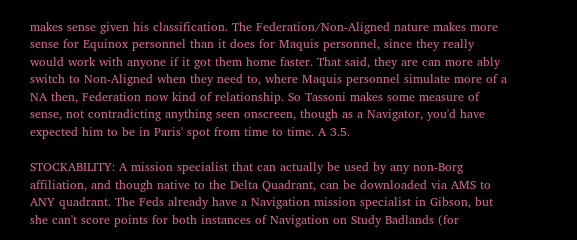makes sense given his classification. The Federation/Non-Aligned nature makes more sense for Equinox personnel than it does for Maquis personnel, since they really would work with anyone if it got them home faster. That said, they are can more ably switch to Non-Aligned when they need to, where Maquis personnel simulate more of a NA then, Federation now kind of relationship. So Tassoni makes some measure of sense, not contradicting anything seen onscreen, though as a Navigator, you'd have expected him to be in Paris' spot from time to time. A 3.5.

STOCKABILITY: A mission specialist that can actually be used by any non-Borg affiliation, and though native to the Delta Quadrant, can be downloaded via AMS to ANY quadrant. The Feds already have a Navigation mission specialist in Gibson, but she can't score points for both instances of Navigation on Study Badlands (for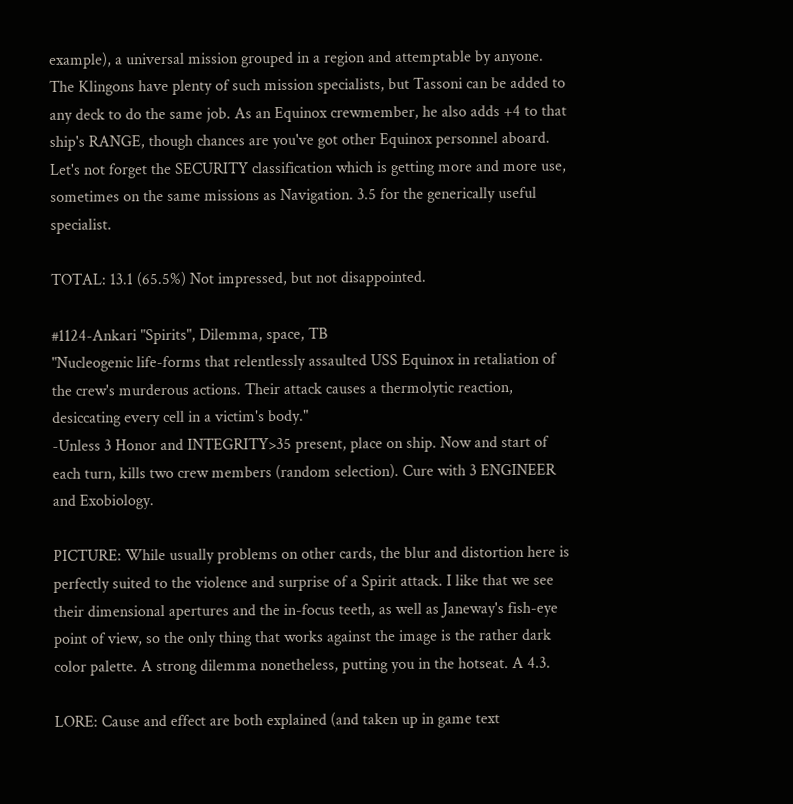example), a universal mission grouped in a region and attemptable by anyone. The Klingons have plenty of such mission specialists, but Tassoni can be added to any deck to do the same job. As an Equinox crewmember, he also adds +4 to that ship's RANGE, though chances are you've got other Equinox personnel aboard. Let's not forget the SECURITY classification which is getting more and more use, sometimes on the same missions as Navigation. 3.5 for the generically useful specialist.

TOTAL: 13.1 (65.5%) Not impressed, but not disappointed.

#1124-Ankari "Spirits", Dilemma, space, TB
"Nucleogenic life-forms that relentlessly assaulted USS Equinox in retaliation of the crew's murderous actions. Their attack causes a thermolytic reaction, desiccating every cell in a victim's body."
-Unless 3 Honor and INTEGRITY>35 present, place on ship. Now and start of each turn, kills two crew members (random selection). Cure with 3 ENGINEER and Exobiology.

PICTURE: While usually problems on other cards, the blur and distortion here is perfectly suited to the violence and surprise of a Spirit attack. I like that we see their dimensional apertures and the in-focus teeth, as well as Janeway's fish-eye point of view, so the only thing that works against the image is the rather dark color palette. A strong dilemma nonetheless, putting you in the hotseat. A 4.3.

LORE: Cause and effect are both explained (and taken up in game text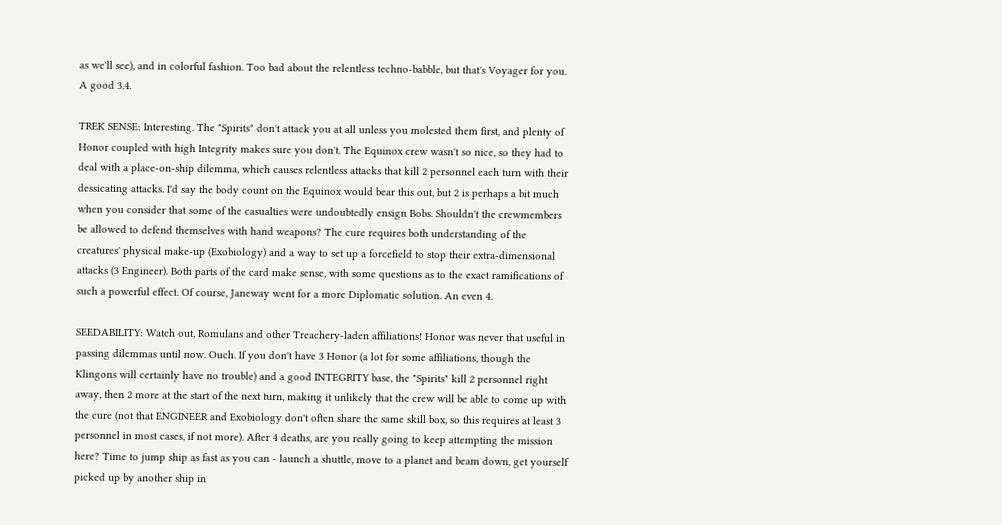as we'll see), and in colorful fashion. Too bad about the relentless techno-babble, but that's Voyager for you. A good 3.4.

TREK SENSE: Interesting. The "Spirits" don't attack you at all unless you molested them first, and plenty of Honor coupled with high Integrity makes sure you don't. The Equinox crew wasn't so nice, so they had to deal with a place-on-ship dilemma, which causes relentless attacks that kill 2 personnel each turn with their dessicating attacks. I'd say the body count on the Equinox would bear this out, but 2 is perhaps a bit much when you consider that some of the casualties were undoubtedly ensign Bobs. Shouldn't the crewmembers be allowed to defend themselves with hand weapons? The cure requires both understanding of the creatures' physical make-up (Exobiology) and a way to set up a forcefield to stop their extra-dimensional attacks (3 Engineer). Both parts of the card make sense, with some questions as to the exact ramifications of such a powerful effect. Of course, Janeway went for a more Diplomatic solution. An even 4.

SEEDABILITY: Watch out, Romulans and other Treachery-laden affiliations! Honor was never that useful in passing dilemmas until now. Ouch. If you don't have 3 Honor (a lot for some affiliations, though the Klingons will certainly have no trouble) and a good INTEGRITY base, the "Spirits" kill 2 personnel right away, then 2 more at the start of the next turn, making it unlikely that the crew will be able to come up with the cure (not that ENGINEER and Exobiology don't often share the same skill box, so this requires at least 3 personnel in most cases, if not more). After 4 deaths, are you really going to keep attempting the mission here? Time to jump ship as fast as you can - launch a shuttle, move to a planet and beam down, get yourself picked up by another ship in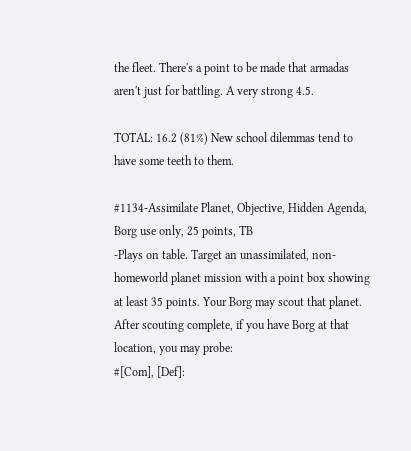the fleet. There's a point to be made that armadas aren't just for battling. A very strong 4.5.

TOTAL: 16.2 (81%) New school dilemmas tend to have some teeth to them.

#1134-Assimilate Planet, Objective, Hidden Agenda, Borg use only, 25 points, TB
-Plays on table. Target an unassimilated, non-homeworld planet mission with a point box showing at least 35 points. Your Borg may scout that planet. After scouting complete, if you have Borg at that location, you may probe:
#[Com], [Def]: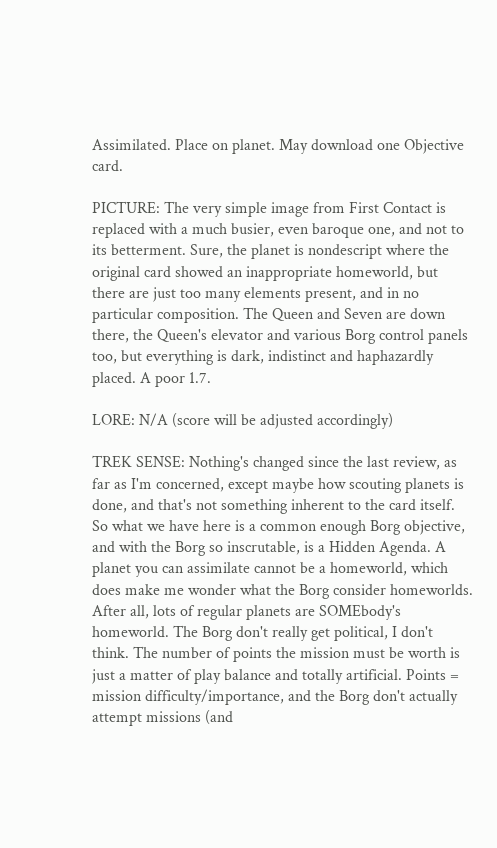Assimilated. Place on planet. May download one Objective card.

PICTURE: The very simple image from First Contact is replaced with a much busier, even baroque one, and not to its betterment. Sure, the planet is nondescript where the original card showed an inappropriate homeworld, but there are just too many elements present, and in no particular composition. The Queen and Seven are down there, the Queen's elevator and various Borg control panels too, but everything is dark, indistinct and haphazardly placed. A poor 1.7.

LORE: N/A (score will be adjusted accordingly)

TREK SENSE: Nothing's changed since the last review, as far as I'm concerned, except maybe how scouting planets is done, and that's not something inherent to the card itself. So what we have here is a common enough Borg objective, and with the Borg so inscrutable, is a Hidden Agenda. A planet you can assimilate cannot be a homeworld, which does make me wonder what the Borg consider homeworlds. After all, lots of regular planets are SOMEbody's homeworld. The Borg don't really get political, I don't think. The number of points the mission must be worth is just a matter of play balance and totally artificial. Points = mission difficulty/importance, and the Borg don't actually attempt missions (and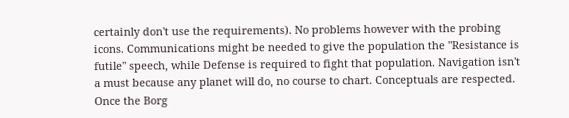certainly don't use the requirements). No problems however with the probing icons. Communications might be needed to give the population the "Resistance is futile" speech, while Defense is required to fight that population. Navigation isn't a must because any planet will do, no course to chart. Conceptuals are respected. Once the Borg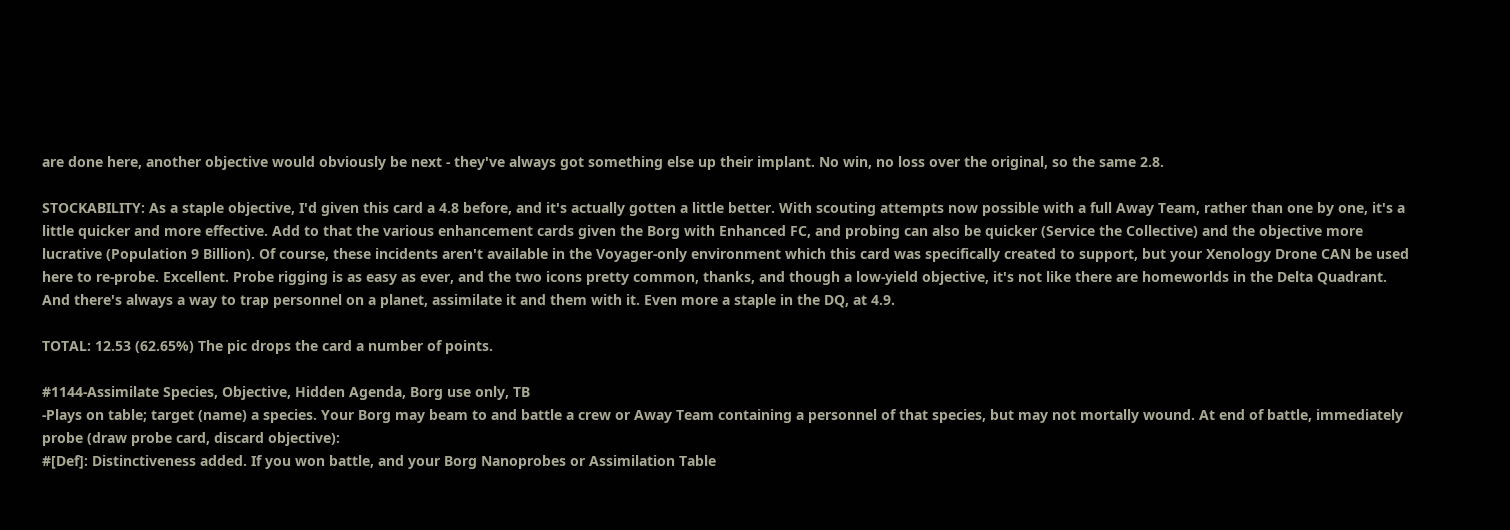are done here, another objective would obviously be next - they've always got something else up their implant. No win, no loss over the original, so the same 2.8.

STOCKABILITY: As a staple objective, I'd given this card a 4.8 before, and it's actually gotten a little better. With scouting attempts now possible with a full Away Team, rather than one by one, it's a little quicker and more effective. Add to that the various enhancement cards given the Borg with Enhanced FC, and probing can also be quicker (Service the Collective) and the objective more lucrative (Population 9 Billion). Of course, these incidents aren't available in the Voyager-only environment which this card was specifically created to support, but your Xenology Drone CAN be used here to re-probe. Excellent. Probe rigging is as easy as ever, and the two icons pretty common, thanks, and though a low-yield objective, it's not like there are homeworlds in the Delta Quadrant. And there's always a way to trap personnel on a planet, assimilate it and them with it. Even more a staple in the DQ, at 4.9.

TOTAL: 12.53 (62.65%) The pic drops the card a number of points.

#1144-Assimilate Species, Objective, Hidden Agenda, Borg use only, TB
-Plays on table; target (name) a species. Your Borg may beam to and battle a crew or Away Team containing a personnel of that species, but may not mortally wound. At end of battle, immediately probe (draw probe card, discard objective):
#[Def]: Distinctiveness added. If you won battle, and your Borg Nanoprobes or Assimilation Table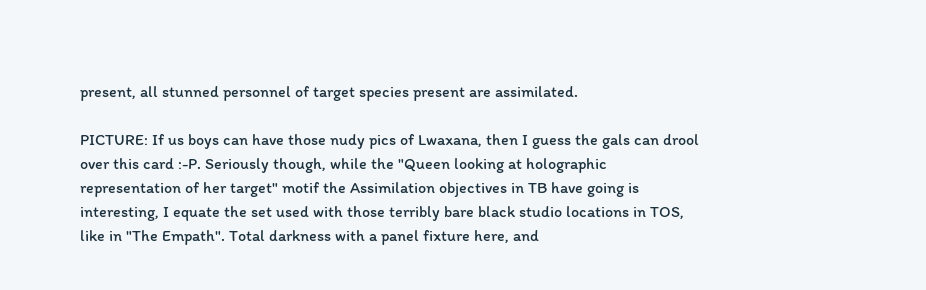present, all stunned personnel of target species present are assimilated.

PICTURE: If us boys can have those nudy pics of Lwaxana, then I guess the gals can drool over this card :-P. Seriously though, while the "Queen looking at holographic representation of her target" motif the Assimilation objectives in TB have going is interesting, I equate the set used with those terribly bare black studio locations in TOS, like in "The Empath". Total darkness with a panel fixture here, and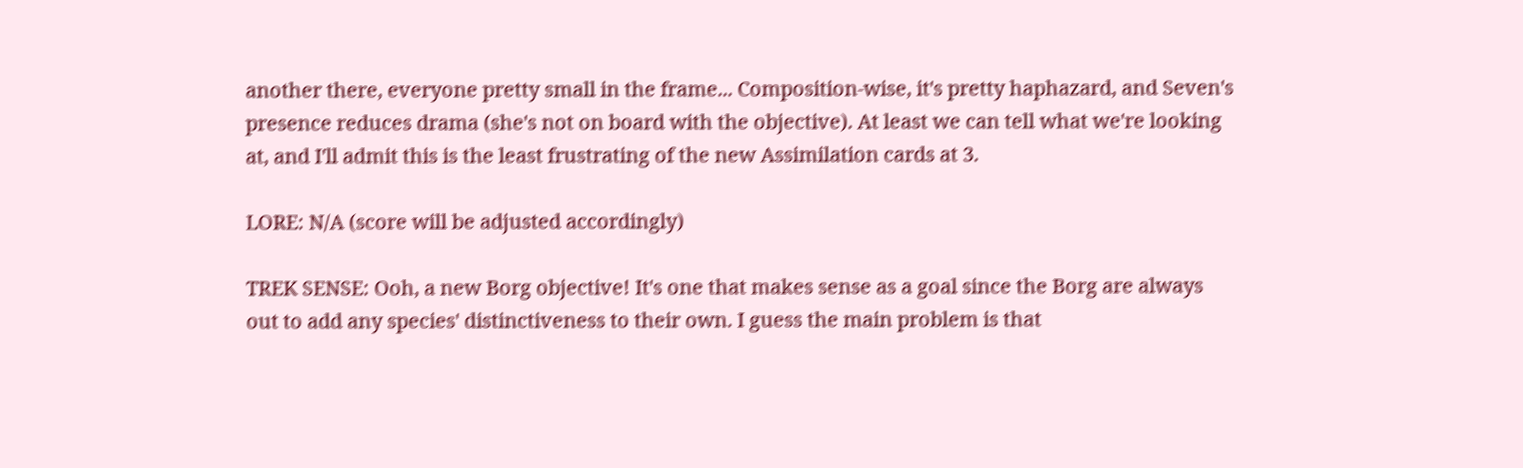another there, everyone pretty small in the frame... Composition-wise, it's pretty haphazard, and Seven's presence reduces drama (she's not on board with the objective). At least we can tell what we're looking at, and I'll admit this is the least frustrating of the new Assimilation cards at 3.

LORE: N/A (score will be adjusted accordingly)

TREK SENSE: Ooh, a new Borg objective! It's one that makes sense as a goal since the Borg are always out to add any species' distinctiveness to their own. I guess the main problem is that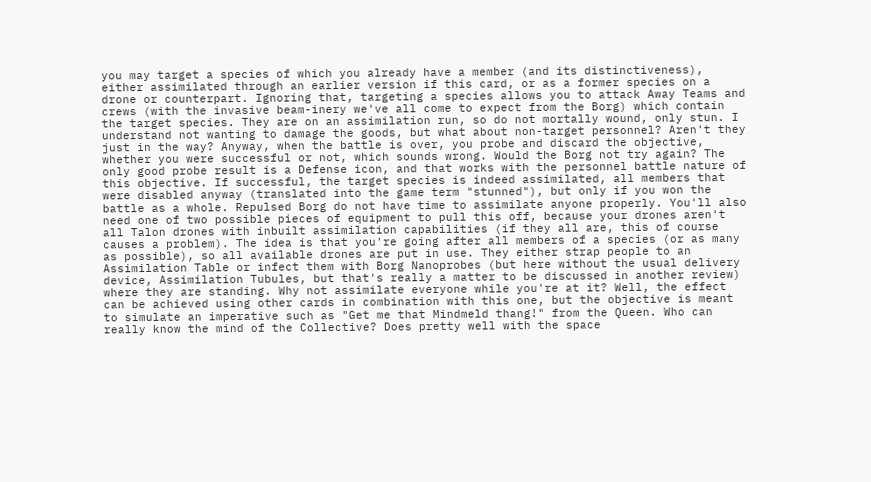you may target a species of which you already have a member (and its distinctiveness), either assimilated through an earlier version if this card, or as a former species on a drone or counterpart. Ignoring that, targeting a species allows you to attack Away Teams and crews (with the invasive beam-inery we've all come to expect from the Borg) which contain the target species. They are on an assimilation run, so do not mortally wound, only stun. I understand not wanting to damage the goods, but what about non-target personnel? Aren't they just in the way? Anyway, when the battle is over, you probe and discard the objective, whether you were successful or not, which sounds wrong. Would the Borg not try again? The only good probe result is a Defense icon, and that works with the personnel battle nature of this objective. If successful, the target species is indeed assimilated, all members that were disabled anyway (translated into the game term "stunned"), but only if you won the battle as a whole. Repulsed Borg do not have time to assimilate anyone properly. You'll also need one of two possible pieces of equipment to pull this off, because your drones aren't all Talon drones with inbuilt assimilation capabilities (if they all are, this of course causes a problem). The idea is that you're going after all members of a species (or as many as possible), so all available drones are put in use. They either strap people to an Assimilation Table or infect them with Borg Nanoprobes (but here without the usual delivery device, Assimilation Tubules, but that's really a matter to be discussed in another review) where they are standing. Why not assimilate everyone while you're at it? Well, the effect can be achieved using other cards in combination with this one, but the objective is meant to simulate an imperative such as "Get me that Mindmeld thang!" from the Queen. Who can really know the mind of the Collective? Does pretty well with the space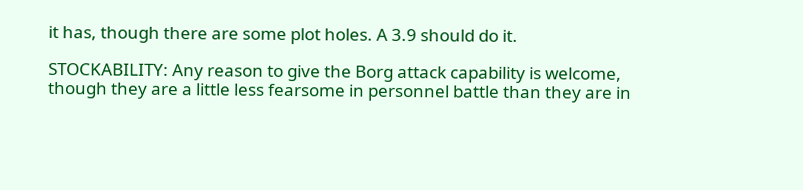it has, though there are some plot holes. A 3.9 should do it.

STOCKABILITY: Any reason to give the Borg attack capability is welcome, though they are a little less fearsome in personnel battle than they are in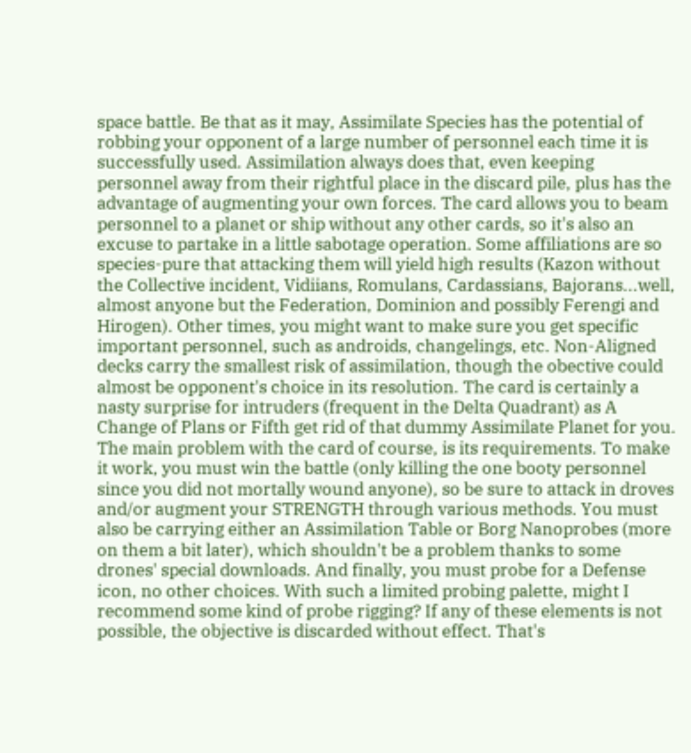space battle. Be that as it may, Assimilate Species has the potential of robbing your opponent of a large number of personnel each time it is successfully used. Assimilation always does that, even keeping personnel away from their rightful place in the discard pile, plus has the advantage of augmenting your own forces. The card allows you to beam personnel to a planet or ship without any other cards, so it's also an excuse to partake in a little sabotage operation. Some affiliations are so species-pure that attacking them will yield high results (Kazon without the Collective incident, Vidiians, Romulans, Cardassians, Bajorans...well, almost anyone but the Federation, Dominion and possibly Ferengi and Hirogen). Other times, you might want to make sure you get specific important personnel, such as androids, changelings, etc. Non-Aligned decks carry the smallest risk of assimilation, though the obective could almost be opponent's choice in its resolution. The card is certainly a nasty surprise for intruders (frequent in the Delta Quadrant) as A Change of Plans or Fifth get rid of that dummy Assimilate Planet for you. The main problem with the card of course, is its requirements. To make it work, you must win the battle (only killing the one booty personnel since you did not mortally wound anyone), so be sure to attack in droves and/or augment your STRENGTH through various methods. You must also be carrying either an Assimilation Table or Borg Nanoprobes (more on them a bit later), which shouldn't be a problem thanks to some drones' special downloads. And finally, you must probe for a Defense icon, no other choices. With such a limited probing palette, might I recommend some kind of probe rigging? If any of these elements is not possible, the objective is discarded without effect. That's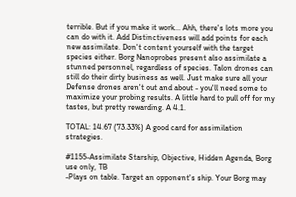terrible. But if you make it work... Ahh, there's lots more you can do with it. Add Distinctiveness will add points for each new assimilate. Don't content yourself with the target species either. Borg Nanoprobes present also assimilate a stunned personnel, regardless of species. Talon drones can still do their dirty business as well. Just make sure all your Defense drones aren't out and about - you'll need some to maximize your probing results. A little hard to pull off for my tastes, but pretty rewarding. A 4.1.

TOTAL: 14.67 (73.33%) A good card for assimilation strategies.

#1155-Assimilate Starship, Objective, Hidden Agenda, Borg use only, TB
-Plays on table. Target an opponent's ship. Your Borg may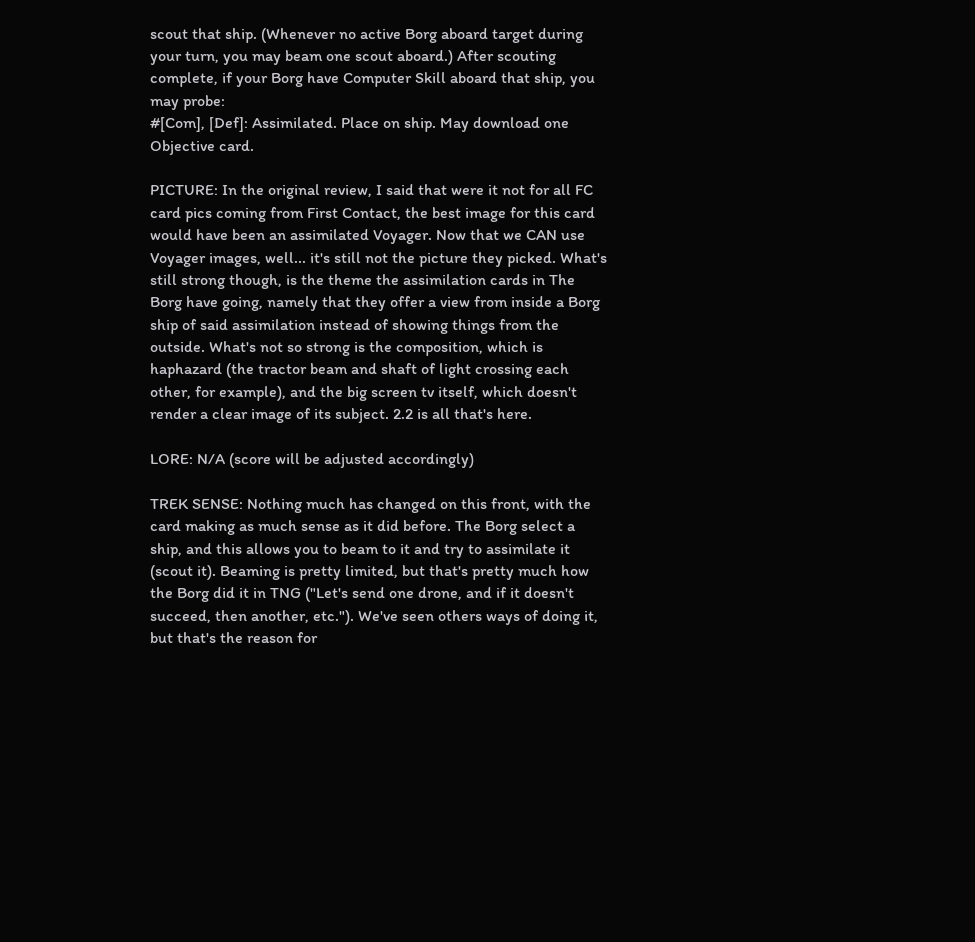scout that ship. (Whenever no active Borg aboard target during your turn, you may beam one scout aboard.) After scouting complete, if your Borg have Computer Skill aboard that ship, you may probe:
#[Com], [Def]: Assimilated. Place on ship. May download one Objective card.

PICTURE: In the original review, I said that were it not for all FC card pics coming from First Contact, the best image for this card would have been an assimilated Voyager. Now that we CAN use Voyager images, well... it's still not the picture they picked. What's still strong though, is the theme the assimilation cards in The Borg have going, namely that they offer a view from inside a Borg ship of said assimilation instead of showing things from the outside. What's not so strong is the composition, which is haphazard (the tractor beam and shaft of light crossing each other, for example), and the big screen tv itself, which doesn't render a clear image of its subject. 2.2 is all that's here.

LORE: N/A (score will be adjusted accordingly)

TREK SENSE: Nothing much has changed on this front, with the card making as much sense as it did before. The Borg select a ship, and this allows you to beam to it and try to assimilate it (scout it). Beaming is pretty limited, but that's pretty much how the Borg did it in TNG ("Let's send one drone, and if it doesn't succeed, then another, etc."). We've seen others ways of doing it, but that's the reason for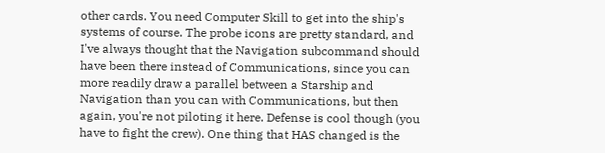other cards. You need Computer Skill to get into the ship's systems of course. The probe icons are pretty standard, and I've always thought that the Navigation subcommand should have been there instead of Communications, since you can more readily draw a parallel between a Starship and Navigation than you can with Communications, but then again, you're not piloting it here. Defense is cool though (you have to fight the crew). One thing that HAS changed is the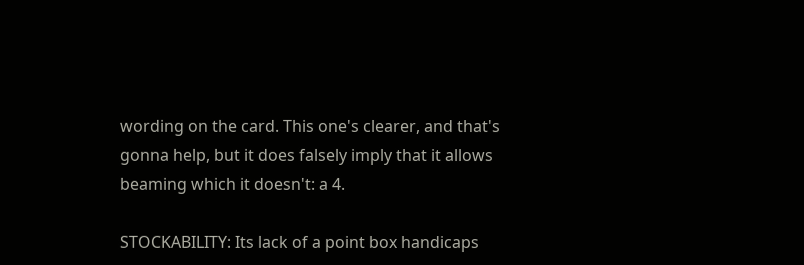wording on the card. This one's clearer, and that's gonna help, but it does falsely imply that it allows beaming which it doesn't: a 4.

STOCKABILITY: Its lack of a point box handicaps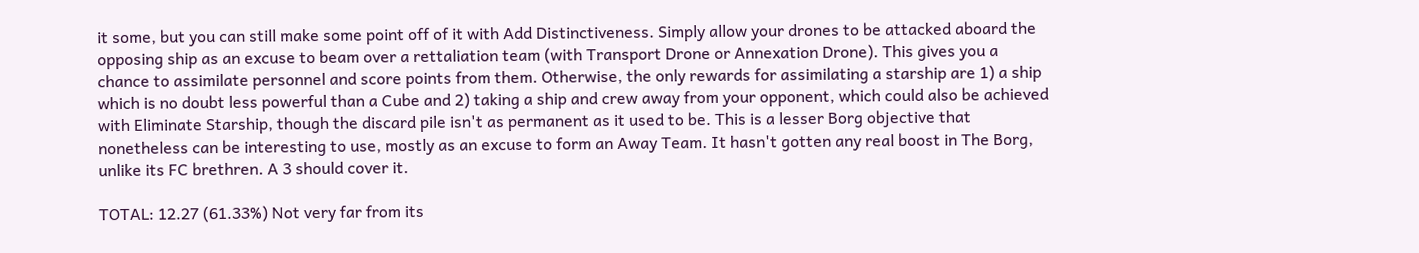it some, but you can still make some point off of it with Add Distinctiveness. Simply allow your drones to be attacked aboard the opposing ship as an excuse to beam over a rettaliation team (with Transport Drone or Annexation Drone). This gives you a chance to assimilate personnel and score points from them. Otherwise, the only rewards for assimilating a starship are 1) a ship which is no doubt less powerful than a Cube and 2) taking a ship and crew away from your opponent, which could also be achieved with Eliminate Starship, though the discard pile isn't as permanent as it used to be. This is a lesser Borg objective that nonetheless can be interesting to use, mostly as an excuse to form an Away Team. It hasn't gotten any real boost in The Borg, unlike its FC brethren. A 3 should cover it.

TOTAL: 12.27 (61.33%) Not very far from its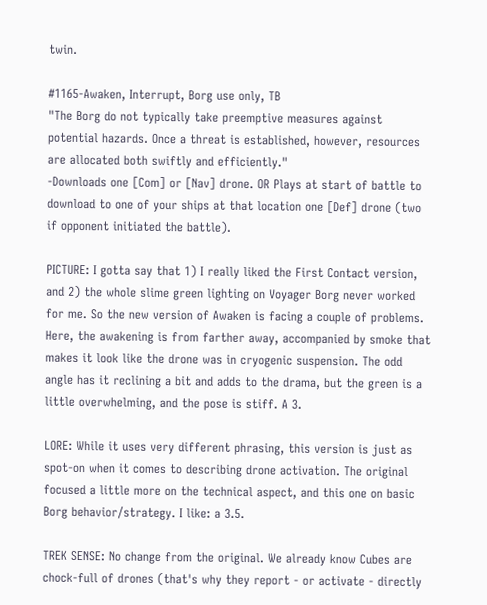twin.

#1165-Awaken, Interrupt, Borg use only, TB
"The Borg do not typically take preemptive measures against potential hazards. Once a threat is established, however, resources are allocated both swiftly and efficiently."
-Downloads one [Com] or [Nav] drone. OR Plays at start of battle to download to one of your ships at that location one [Def] drone (two if opponent initiated the battle).

PICTURE: I gotta say that 1) I really liked the First Contact version, and 2) the whole slime green lighting on Voyager Borg never worked for me. So the new version of Awaken is facing a couple of problems. Here, the awakening is from farther away, accompanied by smoke that makes it look like the drone was in cryogenic suspension. The odd angle has it reclining a bit and adds to the drama, but the green is a little overwhelming, and the pose is stiff. A 3.

LORE: While it uses very different phrasing, this version is just as spot-on when it comes to describing drone activation. The original focused a little more on the technical aspect, and this one on basic Borg behavior/strategy. I like: a 3.5.

TREK SENSE: No change from the original. We already know Cubes are chock-full of drones (that's why they report - or activate - directly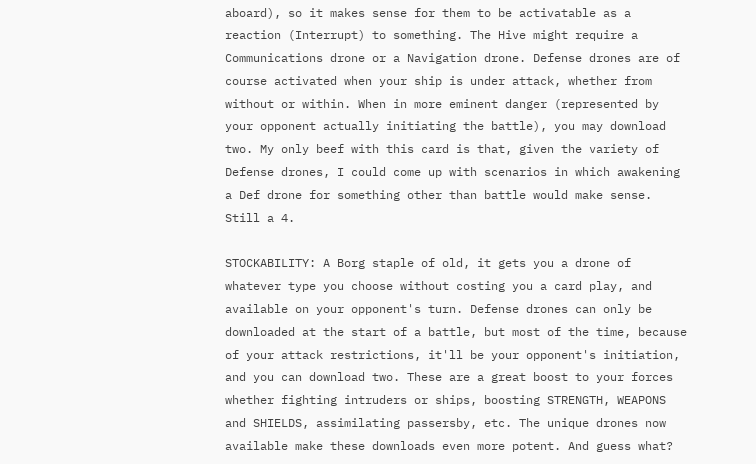aboard), so it makes sense for them to be activatable as a reaction (Interrupt) to something. The Hive might require a Communications drone or a Navigation drone. Defense drones are of course activated when your ship is under attack, whether from without or within. When in more eminent danger (represented by your opponent actually initiating the battle), you may download two. My only beef with this card is that, given the variety of Defense drones, I could come up with scenarios in which awakening a Def drone for something other than battle would make sense. Still a 4.

STOCKABILITY: A Borg staple of old, it gets you a drone of whatever type you choose without costing you a card play, and available on your opponent's turn. Defense drones can only be downloaded at the start of a battle, but most of the time, because of your attack restrictions, it'll be your opponent's initiation, and you can download two. These are a great boost to your forces whether fighting intruders or ships, boosting STRENGTH, WEAPONS and SHIELDS, assimilating passersby, etc. The unique drones now available make these downloads even more potent. And guess what?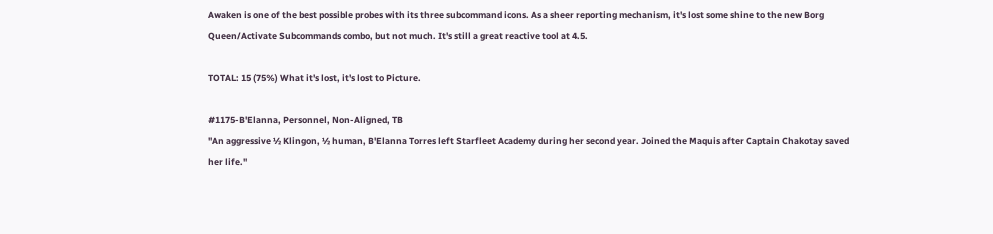Awaken is one of the best possible probes with its three subcommand icons. As a sheer reporting mechanism, it's lost some shine to the new Borg Queen/Activate Subcommands combo, but not much. It's still a great reactive tool at 4.5.

TOTAL: 15 (75%) What it's lost, it's lost to Picture.

#1175-B'Elanna, Personnel, Non-Aligned, TB
"An aggressive ½ Klingon, ½ human, B'Elanna Torres left Starfleet Academy during her second year. Joined the Maquis after Captain Chakotay saved her life."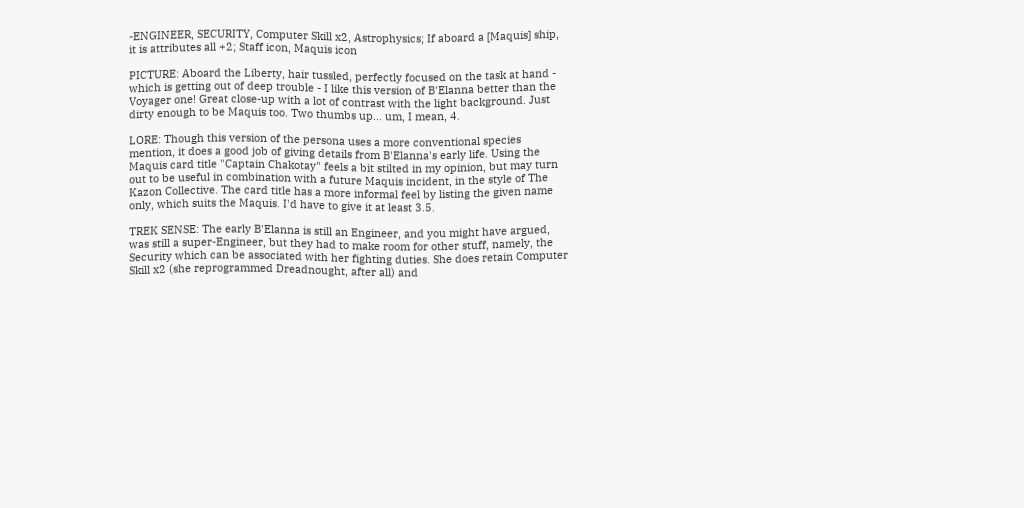-ENGINEER, SECURITY, Computer Skill x2, Astrophysics; If aboard a [Maquis] ship, it is attributes all +2; Staff icon, Maquis icon

PICTURE: Aboard the Liberty, hair tussled, perfectly focused on the task at hand - which is getting out of deep trouble - I like this version of B'Elanna better than the Voyager one! Great close-up with a lot of contrast with the light background. Just dirty enough to be Maquis too. Two thumbs up... um, I mean, 4.

LORE: Though this version of the persona uses a more conventional species mention, it does a good job of giving details from B'Elanna's early life. Using the Maquis card title "Captain Chakotay" feels a bit stilted in my opinion, but may turn out to be useful in combination with a future Maquis incident, in the style of The Kazon Collective. The card title has a more informal feel by listing the given name only, which suits the Maquis. I'd have to give it at least 3.5.

TREK SENSE: The early B'Elanna is still an Engineer, and you might have argued, was still a super-Engineer, but they had to make room for other stuff, namely, the Security which can be associated with her fighting duties. She does retain Computer Skill x2 (she reprogrammed Dreadnought, after all) and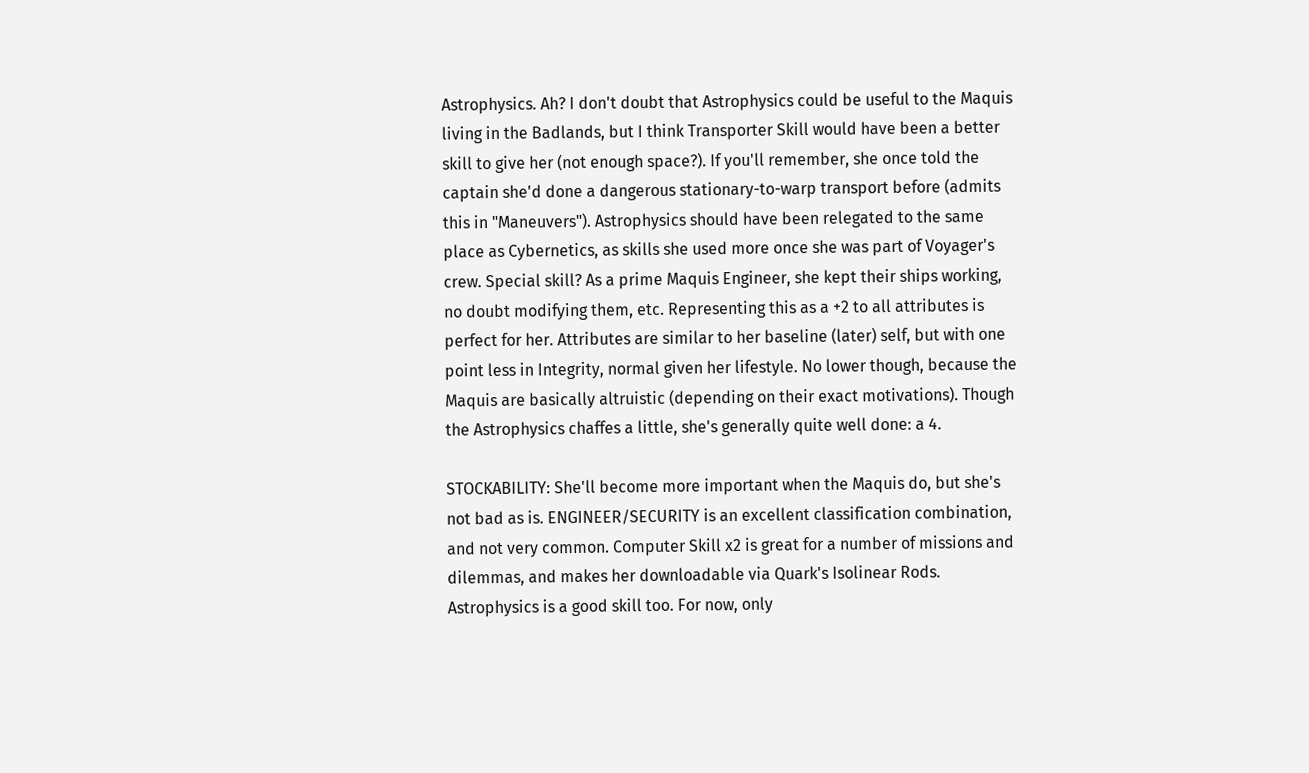Astrophysics. Ah? I don't doubt that Astrophysics could be useful to the Maquis living in the Badlands, but I think Transporter Skill would have been a better skill to give her (not enough space?). If you'll remember, she once told the captain she'd done a dangerous stationary-to-warp transport before (admits this in "Maneuvers"). Astrophysics should have been relegated to the same place as Cybernetics, as skills she used more once she was part of Voyager's crew. Special skill? As a prime Maquis Engineer, she kept their ships working, no doubt modifying them, etc. Representing this as a +2 to all attributes is perfect for her. Attributes are similar to her baseline (later) self, but with one point less in Integrity, normal given her lifestyle. No lower though, because the Maquis are basically altruistic (depending on their exact motivations). Though the Astrophysics chaffes a little, she's generally quite well done: a 4.

STOCKABILITY: She'll become more important when the Maquis do, but she's not bad as is. ENGINEER/SECURITY is an excellent classification combination, and not very common. Computer Skill x2 is great for a number of missions and dilemmas, and makes her downloadable via Quark's Isolinear Rods. Astrophysics is a good skill too. For now, only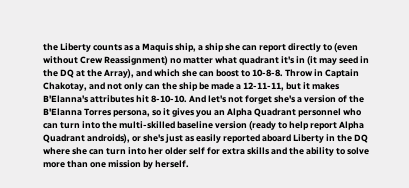the Liberty counts as a Maquis ship, a ship she can report directly to (even without Crew Reassignment) no matter what quadrant it's in (it may seed in the DQ at the Array), and which she can boost to 10-8-8. Throw in Captain Chakotay, and not only can the ship be made a 12-11-11, but it makes B'Elanna's attributes hit 8-10-10. And let's not forget she's a version of the B'Elanna Torres persona, so it gives you an Alpha Quadrant personnel who can turn into the multi-skilled baseline version (ready to help report Alpha Quadrant androids), or she's just as easily reported aboard Liberty in the DQ where she can turn into her older self for extra skills and the ability to solve more than one mission by herself.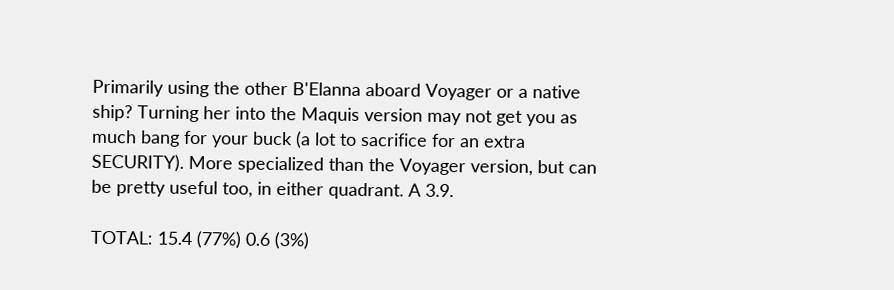Primarily using the other B'Elanna aboard Voyager or a native ship? Turning her into the Maquis version may not get you as much bang for your buck (a lot to sacrifice for an extra SECURITY). More specialized than the Voyager version, but can be pretty useful too, in either quadrant. A 3.9.

TOTAL: 15.4 (77%) 0.6 (3%)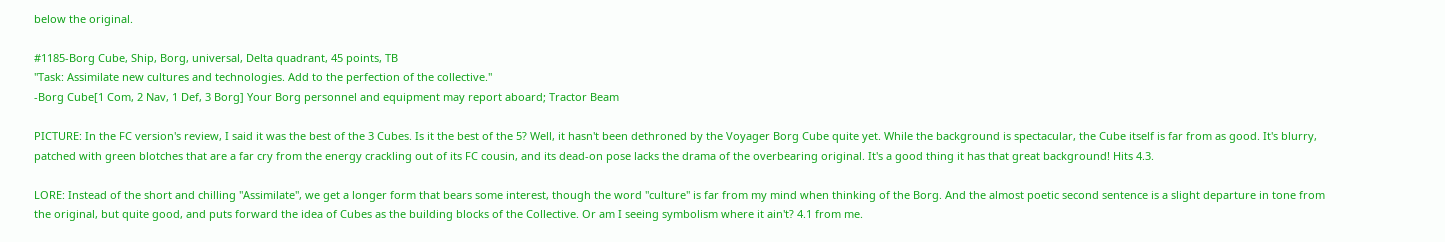below the original.

#1185-Borg Cube, Ship, Borg, universal, Delta quadrant, 45 points, TB
"Task: Assimilate new cultures and technologies. Add to the perfection of the collective."
-Borg Cube[1 Com, 2 Nav, 1 Def, 3 Borg] Your Borg personnel and equipment may report aboard; Tractor Beam

PICTURE: In the FC version's review, I said it was the best of the 3 Cubes. Is it the best of the 5? Well, it hasn't been dethroned by the Voyager Borg Cube quite yet. While the background is spectacular, the Cube itself is far from as good. It's blurry, patched with green blotches that are a far cry from the energy crackling out of its FC cousin, and its dead-on pose lacks the drama of the overbearing original. It's a good thing it has that great background! Hits 4.3.

LORE: Instead of the short and chilling "Assimilate", we get a longer form that bears some interest, though the word "culture" is far from my mind when thinking of the Borg. And the almost poetic second sentence is a slight departure in tone from the original, but quite good, and puts forward the idea of Cubes as the building blocks of the Collective. Or am I seeing symbolism where it ain't? 4.1 from me.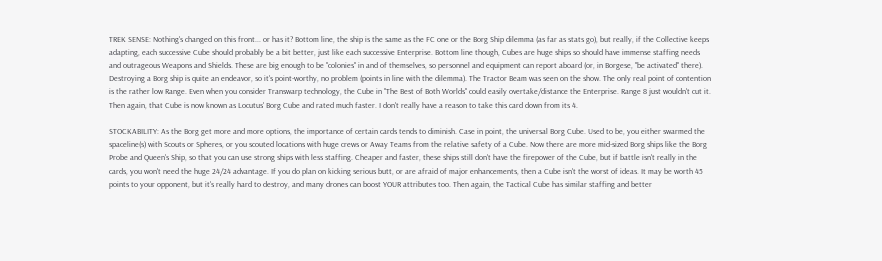TREK SENSE: Nothing's changed on this front... or has it? Bottom line, the ship is the same as the FC one or the Borg Ship dilemma (as far as stats go), but really, if the Collective keeps adapting, each successive Cube should probably be a bit better, just like each successive Enterprise. Bottom line though, Cubes are huge ships so should have immense staffing needs and outrageous Weapons and Shields. These are big enough to be "colonies" in and of themselves, so personnel and equipment can report aboard (or, in Borgese, "be activated" there). Destroying a Borg ship is quite an endeavor, so it's point-worthy, no problem (points in line with the dilemma). The Tractor Beam was seen on the show. The only real point of contention is the rather low Range. Even when you consider Transwarp technology, the Cube in "The Best of Both Worlds" could easily overtake/distance the Enterprise. Range 8 just wouldn't cut it. Then again, that Cube is now known as Locutus' Borg Cube and rated much faster. I don't really have a reason to take this card down from its 4.

STOCKABILITY: As the Borg get more and more options, the importance of certain cards tends to diminish. Case in point, the universal Borg Cube. Used to be, you either swarmed the spaceline(s) with Scouts or Spheres, or you scouted locations with huge crews or Away Teams from the relative safety of a Cube. Now there are more mid-sized Borg ships like the Borg Probe and Queen's Ship, so that you can use strong ships with less staffing. Cheaper and faster, these ships still don't have the firepower of the Cube, but if battle isn't really in the cards, you won't need the huge 24/24 advantage. If you do plan on kicking serious butt, or are afraid of major enhancements, then a Cube isn't the worst of ideas. It may be worth 45 points to your opponent, but it's really hard to destroy, and many drones can boost YOUR attributes too. Then again, the Tactical Cube has similar staffing and better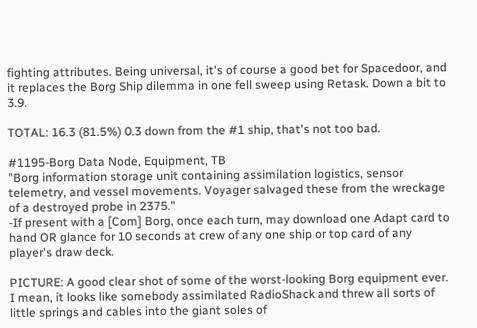fighting attributes. Being universal, it's of course a good bet for Spacedoor, and it replaces the Borg Ship dilemma in one fell sweep using Retask. Down a bit to 3.9.

TOTAL: 16.3 (81.5%) 0.3 down from the #1 ship, that's not too bad.

#1195-Borg Data Node, Equipment, TB
"Borg information storage unit containing assimilation logistics, sensor telemetry, and vessel movements. Voyager salvaged these from the wreckage of a destroyed probe in 2375."
-If present with a [Com] Borg, once each turn, may download one Adapt card to hand OR glance for 10 seconds at crew of any one ship or top card of any player's draw deck.

PICTURE: A good clear shot of some of the worst-looking Borg equipment ever. I mean, it looks like somebody assimilated RadioShack and threw all sorts of little springs and cables into the giant soles of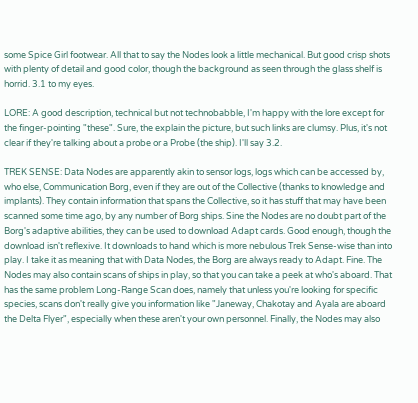some Spice Girl footwear. All that to say the Nodes look a little mechanical. But good crisp shots with plenty of detail and good color, though the background as seen through the glass shelf is horrid. 3.1 to my eyes.

LORE: A good description, technical but not technobabble, I'm happy with the lore except for the finger-pointing "these". Sure, the explain the picture, but such links are clumsy. Plus, it's not clear if they're talking about a probe or a Probe (the ship). I'll say 3.2.

TREK SENSE: Data Nodes are apparently akin to sensor logs, logs which can be accessed by, who else, Communication Borg, even if they are out of the Collective (thanks to knowledge and implants). They contain information that spans the Collective, so it has stuff that may have been scanned some time ago, by any number of Borg ships. Sine the Nodes are no doubt part of the Borg's adaptive abilities, they can be used to download Adapt cards. Good enough, though the download isn't reflexive. It downloads to hand which is more nebulous Trek Sense-wise than into play. I take it as meaning that with Data Nodes, the Borg are always ready to Adapt. Fine. The Nodes may also contain scans of ships in play, so that you can take a peek at who's aboard. That has the same problem Long-Range Scan does, namely that unless you're looking for specific species, scans don't really give you information like "Janeway, Chakotay and Ayala are aboard the Delta Flyer", especially when these aren't your own personnel. Finally, the Nodes may also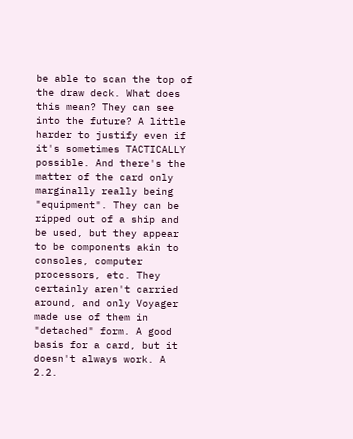be able to scan the top of the draw deck. What does this mean? They can see into the future? A little harder to justify even if it's sometimes TACTICALLY possible. And there's the matter of the card only marginally really being "equipment". They can be ripped out of a ship and be used, but they appear to be components akin to consoles, computer processors, etc. They certainly aren't carried around, and only Voyager made use of them in "detached" form. A good basis for a card, but it doesn't always work. A 2.2.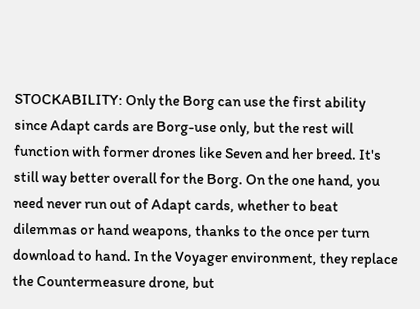STOCKABILITY: Only the Borg can use the first ability since Adapt cards are Borg-use only, but the rest will function with former drones like Seven and her breed. It's still way better overall for the Borg. On the one hand, you need never run out of Adapt cards, whether to beat dilemmas or hand weapons, thanks to the once per turn download to hand. In the Voyager environment, they replace the Countermeasure drone, but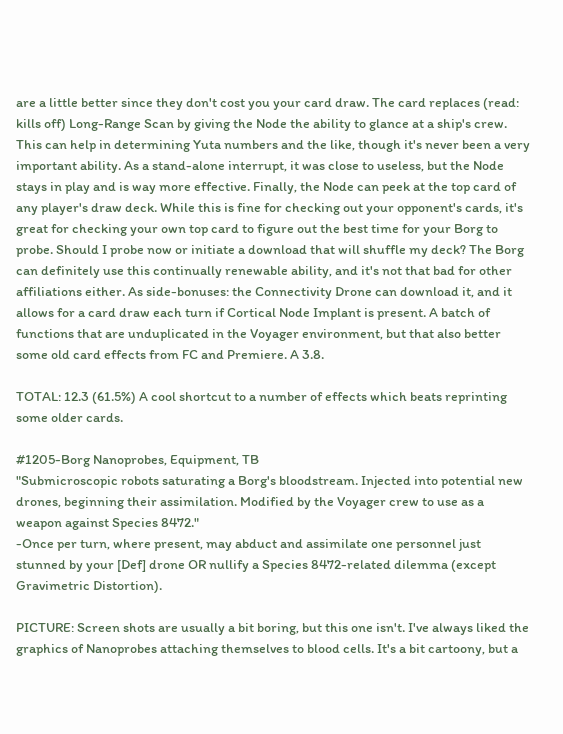are a little better since they don't cost you your card draw. The card replaces (read: kills off) Long-Range Scan by giving the Node the ability to glance at a ship's crew. This can help in determining Yuta numbers and the like, though it's never been a very important ability. As a stand-alone interrupt, it was close to useless, but the Node stays in play and is way more effective. Finally, the Node can peek at the top card of any player's draw deck. While this is fine for checking out your opponent's cards, it's great for checking your own top card to figure out the best time for your Borg to probe. Should I probe now or initiate a download that will shuffle my deck? The Borg can definitely use this continually renewable ability, and it's not that bad for other affiliations either. As side-bonuses: the Connectivity Drone can download it, and it allows for a card draw each turn if Cortical Node Implant is present. A batch of functions that are unduplicated in the Voyager environment, but that also better some old card effects from FC and Premiere. A 3.8.

TOTAL: 12.3 (61.5%) A cool shortcut to a number of effects which beats reprinting some older cards.

#1205-Borg Nanoprobes, Equipment, TB
"Submicroscopic robots saturating a Borg's bloodstream. Injected into potential new drones, beginning their assimilation. Modified by the Voyager crew to use as a weapon against Species 8472."
-Once per turn, where present, may abduct and assimilate one personnel just stunned by your [Def] drone OR nullify a Species 8472-related dilemma (except Gravimetric Distortion).

PICTURE: Screen shots are usually a bit boring, but this one isn't. I've always liked the graphics of Nanoprobes attaching themselves to blood cells. It's a bit cartoony, but a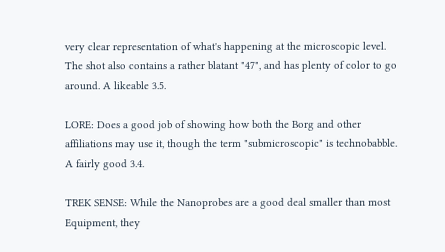very clear representation of what's happening at the microscopic level. The shot also contains a rather blatant "47", and has plenty of color to go around. A likeable 3.5.

LORE: Does a good job of showing how both the Borg and other affiliations may use it, though the term "submicroscopic" is technobabble. A fairly good 3.4.

TREK SENSE: While the Nanoprobes are a good deal smaller than most Equipment, they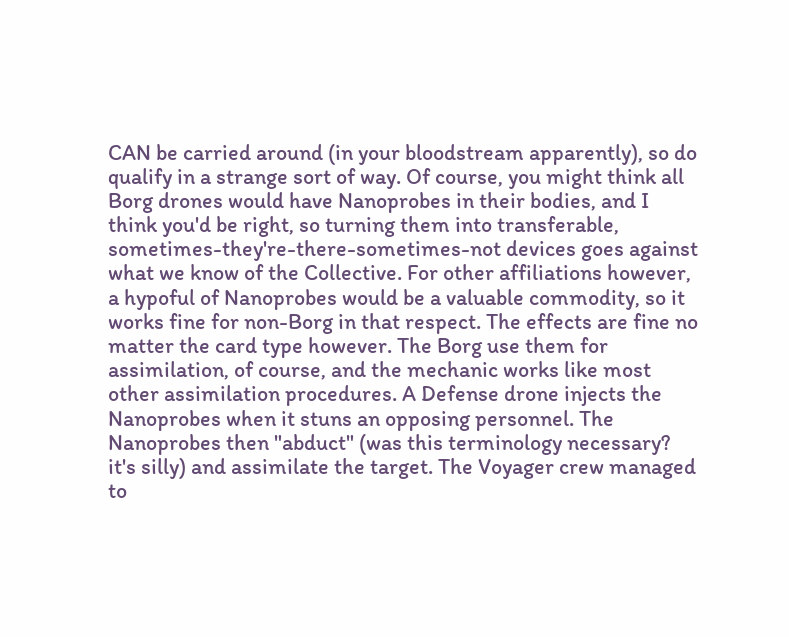CAN be carried around (in your bloodstream apparently), so do qualify in a strange sort of way. Of course, you might think all Borg drones would have Nanoprobes in their bodies, and I think you'd be right, so turning them into transferable, sometimes-they're-there-sometimes-not devices goes against what we know of the Collective. For other affiliations however, a hypoful of Nanoprobes would be a valuable commodity, so it works fine for non-Borg in that respect. The effects are fine no matter the card type however. The Borg use them for assimilation, of course, and the mechanic works like most other assimilation procedures. A Defense drone injects the Nanoprobes when it stuns an opposing personnel. The Nanoprobes then "abduct" (was this terminology necessary? it's silly) and assimilate the target. The Voyager crew managed to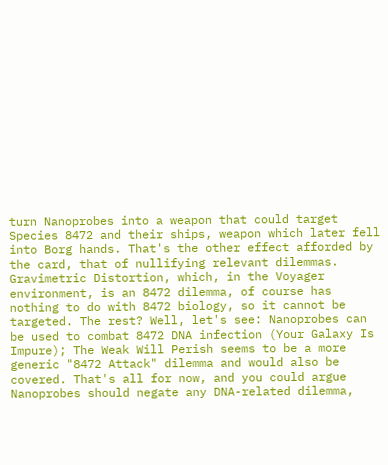turn Nanoprobes into a weapon that could target Species 8472 and their ships, weapon which later fell into Borg hands. That's the other effect afforded by the card, that of nullifying relevant dilemmas. Gravimetric Distortion, which, in the Voyager environment, is an 8472 dilemma, of course has nothing to do with 8472 biology, so it cannot be targeted. The rest? Well, let's see: Nanoprobes can be used to combat 8472 DNA infection (Your Galaxy Is Impure); The Weak Will Perish seems to be a more generic "8472 Attack" dilemma and would also be covered. That's all for now, and you could argue Nanoprobes should negate any DNA-related dilemma,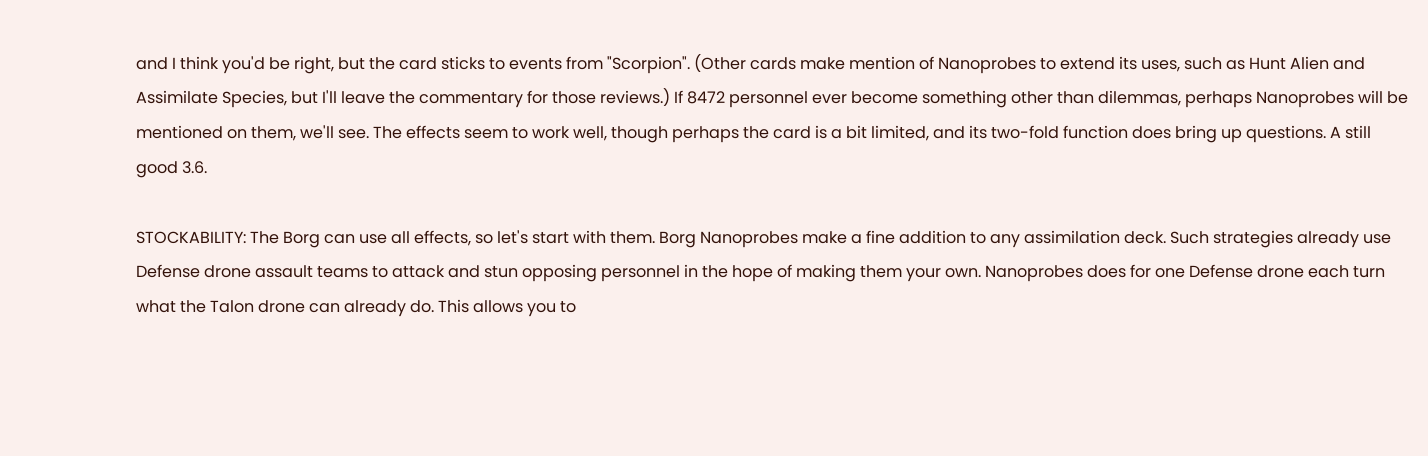and I think you'd be right, but the card sticks to events from "Scorpion". (Other cards make mention of Nanoprobes to extend its uses, such as Hunt Alien and Assimilate Species, but I'll leave the commentary for those reviews.) If 8472 personnel ever become something other than dilemmas, perhaps Nanoprobes will be mentioned on them, we'll see. The effects seem to work well, though perhaps the card is a bit limited, and its two-fold function does bring up questions. A still good 3.6.

STOCKABILITY: The Borg can use all effects, so let's start with them. Borg Nanoprobes make a fine addition to any assimilation deck. Such strategies already use Defense drone assault teams to attack and stun opposing personnel in the hope of making them your own. Nanoprobes does for one Defense drone each turn what the Talon drone can already do. This allows you to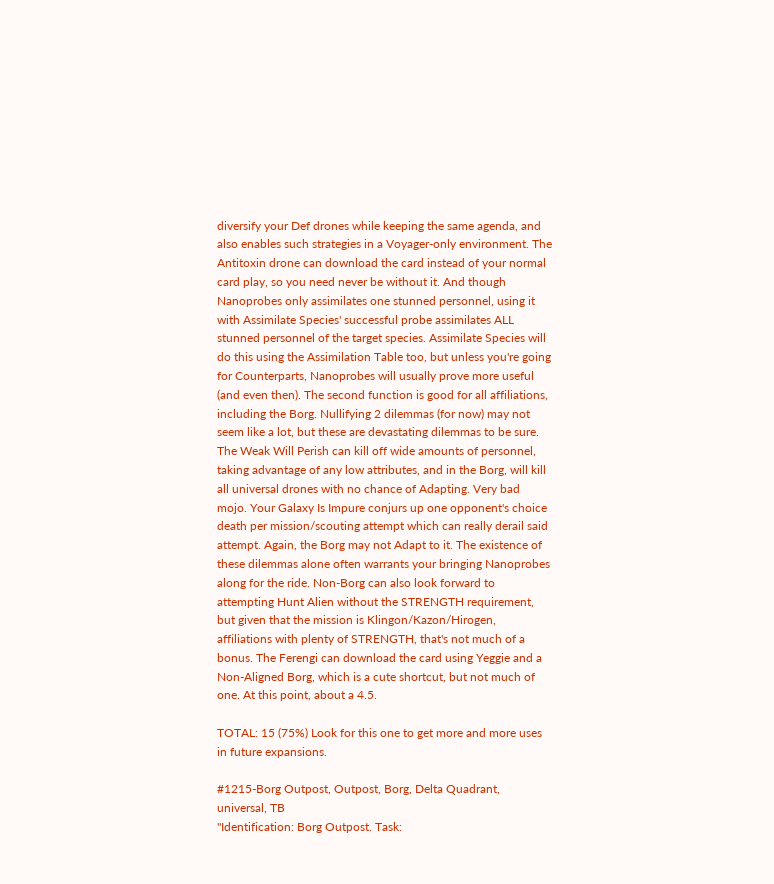diversify your Def drones while keeping the same agenda, and also enables such strategies in a Voyager-only environment. The Antitoxin drone can download the card instead of your normal card play, so you need never be without it. And though Nanoprobes only assimilates one stunned personnel, using it with Assimilate Species' successful probe assimilates ALL stunned personnel of the target species. Assimilate Species will do this using the Assimilation Table too, but unless you're going for Counterparts, Nanoprobes will usually prove more useful (and even then). The second function is good for all affiliations, including the Borg. Nullifying 2 dilemmas (for now) may not seem like a lot, but these are devastating dilemmas to be sure. The Weak Will Perish can kill off wide amounts of personnel, taking advantage of any low attributes, and in the Borg, will kill all universal drones with no chance of Adapting. Very bad mojo. Your Galaxy Is Impure conjurs up one opponent's choice death per mission/scouting attempt which can really derail said attempt. Again, the Borg may not Adapt to it. The existence of these dilemmas alone often warrants your bringing Nanoprobes along for the ride. Non-Borg can also look forward to attempting Hunt Alien without the STRENGTH requirement, but given that the mission is Klingon/Kazon/Hirogen, affiliations with plenty of STRENGTH, that's not much of a bonus. The Ferengi can download the card using Yeggie and a Non-Aligned Borg, which is a cute shortcut, but not much of one. At this point, about a 4.5.

TOTAL: 15 (75%) Look for this one to get more and more uses in future expansions.

#1215-Borg Outpost, Outpost, Borg, Delta Quadrant, universal, TB
"Identification: Borg Outpost. Task: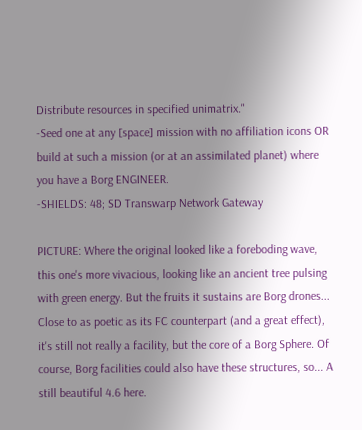Distribute resources in specified unimatrix."
-Seed one at any [space] mission with no affiliation icons OR build at such a mission (or at an assimilated planet) where you have a Borg ENGINEER.
-SHIELDS: 48; SD Transwarp Network Gateway

PICTURE: Where the original looked like a foreboding wave, this one's more vivacious, looking like an ancient tree pulsing with green energy. But the fruits it sustains are Borg drones... Close to as poetic as its FC counterpart (and a great effect), it's still not really a facility, but the core of a Borg Sphere. Of course, Borg facilities could also have these structures, so... A still beautiful 4.6 here.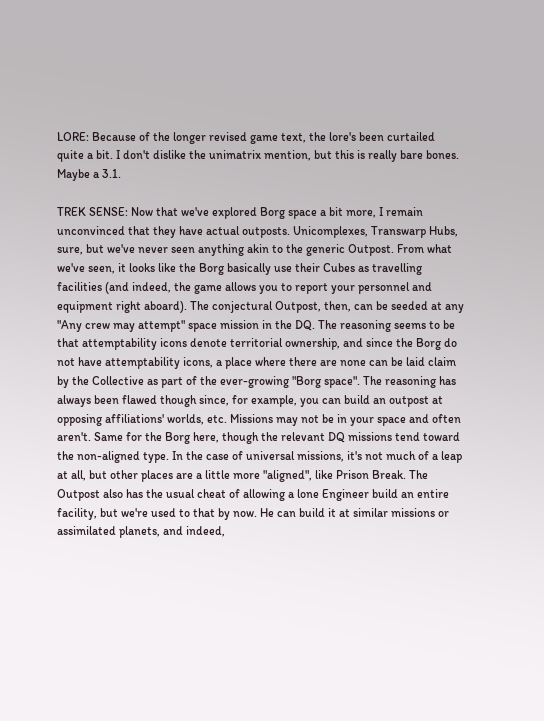LORE: Because of the longer revised game text, the lore's been curtailed quite a bit. I don't dislike the unimatrix mention, but this is really bare bones. Maybe a 3.1.

TREK SENSE: Now that we've explored Borg space a bit more, I remain unconvinced that they have actual outposts. Unicomplexes, Transwarp Hubs, sure, but we've never seen anything akin to the generic Outpost. From what we've seen, it looks like the Borg basically use their Cubes as travelling facilities (and indeed, the game allows you to report your personnel and equipment right aboard). The conjectural Outpost, then, can be seeded at any "Any crew may attempt" space mission in the DQ. The reasoning seems to be that attemptability icons denote territorial ownership, and since the Borg do not have attemptability icons, a place where there are none can be laid claim by the Collective as part of the ever-growing "Borg space". The reasoning has always been flawed though since, for example, you can build an outpost at opposing affiliations' worlds, etc. Missions may not be in your space and often aren't. Same for the Borg here, though the relevant DQ missions tend toward the non-aligned type. In the case of universal missions, it's not much of a leap at all, but other places are a little more "aligned", like Prison Break. The Outpost also has the usual cheat of allowing a lone Engineer build an entire facility, but we're used to that by now. He can build it at similar missions or assimilated planets, and indeed,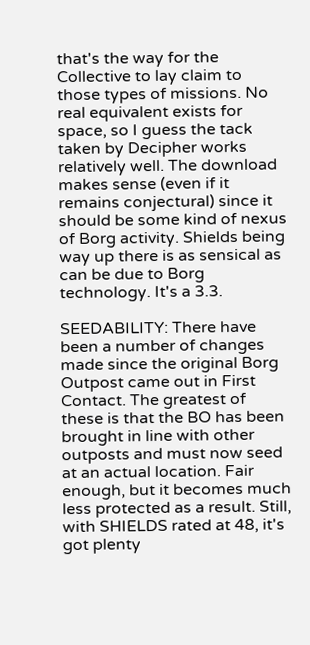that's the way for the Collective to lay claim to those types of missions. No real equivalent exists for space, so I guess the tack taken by Decipher works relatively well. The download makes sense (even if it remains conjectural) since it should be some kind of nexus of Borg activity. Shields being way up there is as sensical as can be due to Borg technology. It's a 3.3.

SEEDABILITY: There have been a number of changes made since the original Borg Outpost came out in First Contact. The greatest of these is that the BO has been brought in line with other outposts and must now seed at an actual location. Fair enough, but it becomes much less protected as a result. Still, with SHIELDS rated at 48, it's got plenty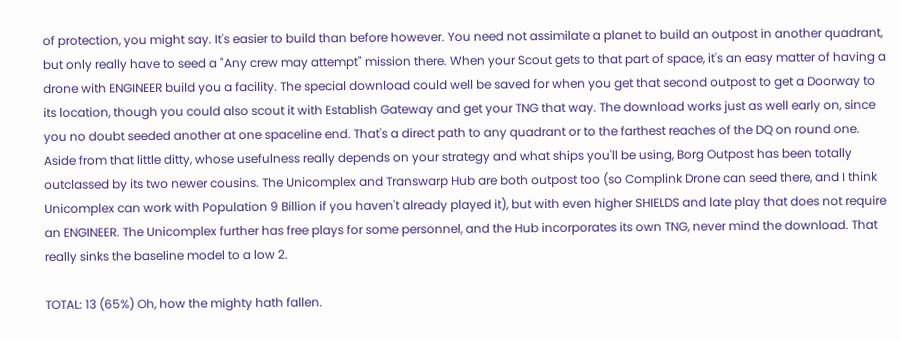of protection, you might say. It's easier to build than before however. You need not assimilate a planet to build an outpost in another quadrant, but only really have to seed a "Any crew may attempt" mission there. When your Scout gets to that part of space, it's an easy matter of having a drone with ENGINEER build you a facility. The special download could well be saved for when you get that second outpost to get a Doorway to its location, though you could also scout it with Establish Gateway and get your TNG that way. The download works just as well early on, since you no doubt seeded another at one spaceline end. That's a direct path to any quadrant or to the farthest reaches of the DQ on round one. Aside from that little ditty, whose usefulness really depends on your strategy and what ships you'll be using, Borg Outpost has been totally outclassed by its two newer cousins. The Unicomplex and Transwarp Hub are both outpost too (so Complink Drone can seed there, and I think Unicomplex can work with Population 9 Billion if you haven't already played it), but with even higher SHIELDS and late play that does not require an ENGINEER. The Unicomplex further has free plays for some personnel, and the Hub incorporates its own TNG, never mind the download. That really sinks the baseline model to a low 2.

TOTAL: 13 (65%) Oh, how the mighty hath fallen.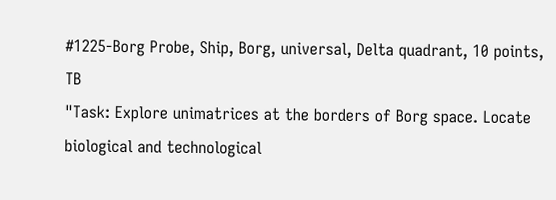#1225-Borg Probe, Ship, Borg, universal, Delta quadrant, 10 points, TB
"Task: Explore unimatrices at the borders of Borg space. Locate biological and technological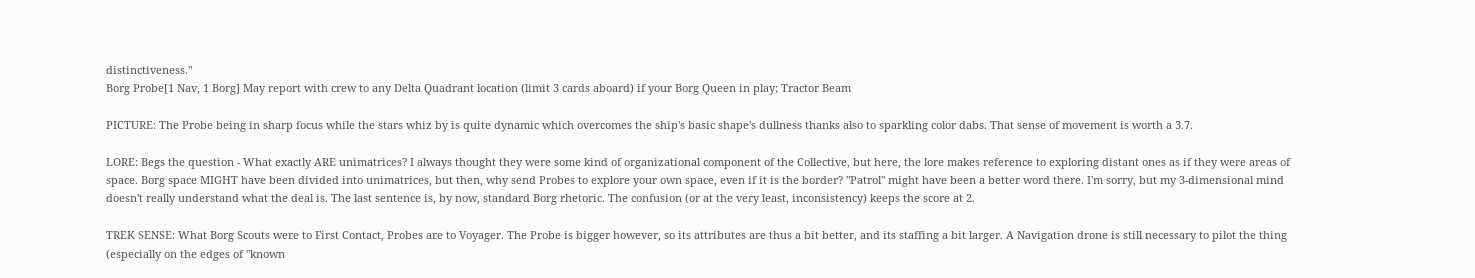distinctiveness."
Borg Probe[1 Nav, 1 Borg] May report with crew to any Delta Quadrant location (limit 3 cards aboard) if your Borg Queen in play; Tractor Beam

PICTURE: The Probe being in sharp focus while the stars whiz by is quite dynamic which overcomes the ship's basic shape's dullness thanks also to sparkling color dabs. That sense of movement is worth a 3.7.

LORE: Begs the question - What exactly ARE unimatrices? I always thought they were some kind of organizational component of the Collective, but here, the lore makes reference to exploring distant ones as if they were areas of space. Borg space MIGHT have been divided into unimatrices, but then, why send Probes to explore your own space, even if it is the border? "Patrol" might have been a better word there. I'm sorry, but my 3-dimensional mind doesn't really understand what the deal is. The last sentence is, by now, standard Borg rhetoric. The confusion (or at the very least, inconsistency) keeps the score at 2.

TREK SENSE: What Borg Scouts were to First Contact, Probes are to Voyager. The Probe is bigger however, so its attributes are thus a bit better, and its staffing a bit larger. A Navigation drone is still necessary to pilot the thing (especially on the edges of "known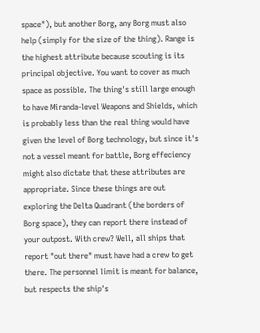space"), but another Borg, any Borg must also help (simply for the size of the thing). Range is the highest attribute because scouting is its principal objective. You want to cover as much space as possible. The thing's still large enough to have Miranda-level Weapons and Shields, which is probably less than the real thing would have given the level of Borg technology, but since it's not a vessel meant for battle, Borg effeciency might also dictate that these attributes are appropriate. Since these things are out exploring the Delta Quadrant (the borders of Borg space), they can report there instead of your outpost. With crew? Well, all ships that report "out there" must have had a crew to get there. The personnel limit is meant for balance, but respects the ship's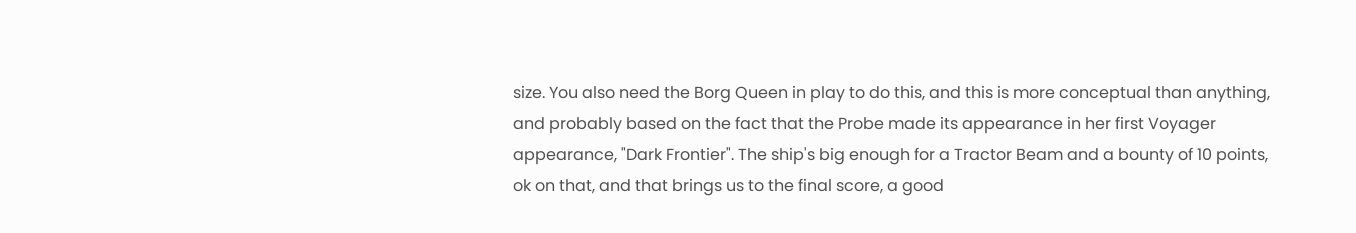size. You also need the Borg Queen in play to do this, and this is more conceptual than anything, and probably based on the fact that the Probe made its appearance in her first Voyager appearance, "Dark Frontier". The ship's big enough for a Tractor Beam and a bounty of 10 points, ok on that, and that brings us to the final score, a good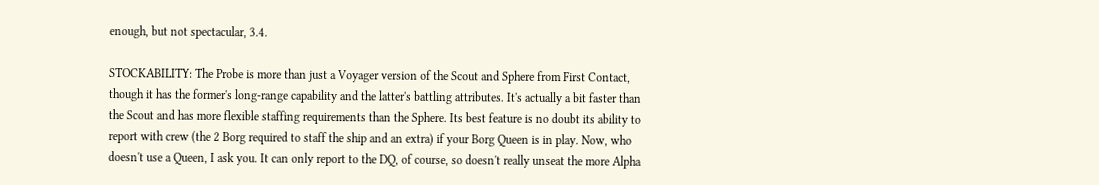enough, but not spectacular, 3.4.

STOCKABILITY: The Probe is more than just a Voyager version of the Scout and Sphere from First Contact, though it has the former's long-range capability and the latter's battling attributes. It's actually a bit faster than the Scout and has more flexible staffing requirements than the Sphere. Its best feature is no doubt its ability to report with crew (the 2 Borg required to staff the ship and an extra) if your Borg Queen is in play. Now, who doesn't use a Queen, I ask you. It can only report to the DQ, of course, so doesn't really unseat the more Alpha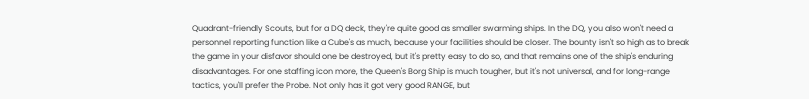Quadrant-friendly Scouts, but for a DQ deck, they're quite good as smaller swarming ships. In the DQ, you also won't need a personnel reporting function like a Cube's as much, because your facilities should be closer. The bounty isn't so high as to break the game in your disfavor should one be destroyed, but it's pretty easy to do so, and that remains one of the ship's enduring disadvantages. For one staffing icon more, the Queen's Borg Ship is much tougher, but it's not universal, and for long-range tactics, you'll prefer the Probe. Not only has it got very good RANGE, but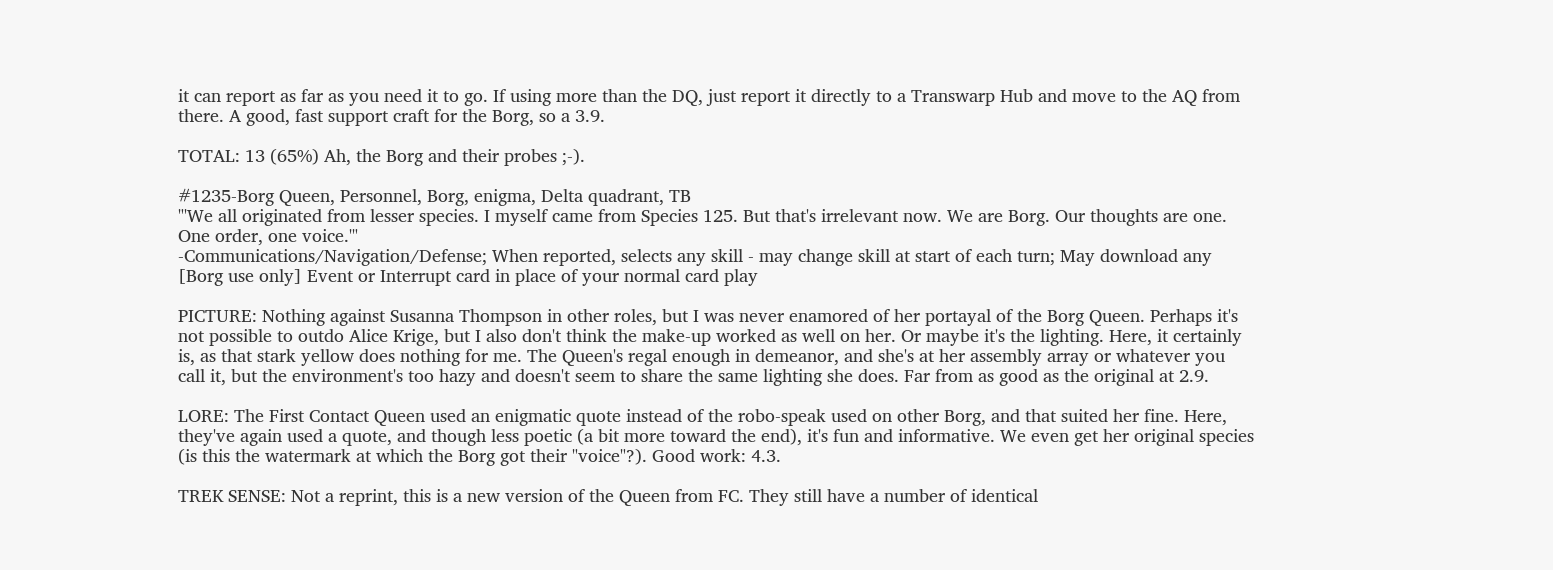it can report as far as you need it to go. If using more than the DQ, just report it directly to a Transwarp Hub and move to the AQ from there. A good, fast support craft for the Borg, so a 3.9.

TOTAL: 13 (65%) Ah, the Borg and their probes ;-).

#1235-Borg Queen, Personnel, Borg, enigma, Delta quadrant, TB
"'We all originated from lesser species. I myself came from Species 125. But that's irrelevant now. We are Borg. Our thoughts are one. One order, one voice.'"
-Communications/Navigation/Defense; When reported, selects any skill - may change skill at start of each turn; May download any [Borg use only] Event or Interrupt card in place of your normal card play

PICTURE: Nothing against Susanna Thompson in other roles, but I was never enamored of her portayal of the Borg Queen. Perhaps it's not possible to outdo Alice Krige, but I also don't think the make-up worked as well on her. Or maybe it's the lighting. Here, it certainly is, as that stark yellow does nothing for me. The Queen's regal enough in demeanor, and she's at her assembly array or whatever you call it, but the environment's too hazy and doesn't seem to share the same lighting she does. Far from as good as the original at 2.9.

LORE: The First Contact Queen used an enigmatic quote instead of the robo-speak used on other Borg, and that suited her fine. Here, they've again used a quote, and though less poetic (a bit more toward the end), it's fun and informative. We even get her original species (is this the watermark at which the Borg got their "voice"?). Good work: 4.3.

TREK SENSE: Not a reprint, this is a new version of the Queen from FC. They still have a number of identical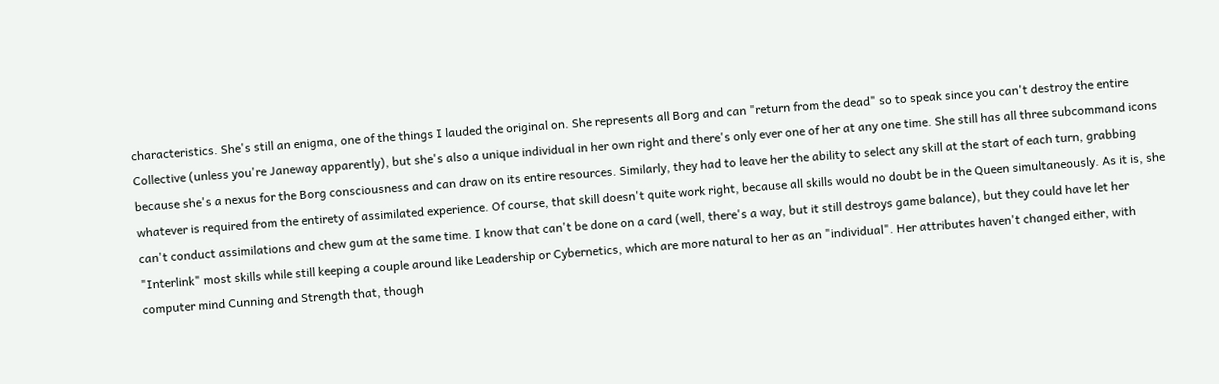characteristics. She's still an enigma, one of the things I lauded the original on. She represents all Borg and can "return from the dead" so to speak since you can't destroy the entire Collective (unless you're Janeway apparently), but she's also a unique individual in her own right and there's only ever one of her at any one time. She still has all three subcommand icons because she's a nexus for the Borg consciousness and can draw on its entire resources. Similarly, they had to leave her the ability to select any skill at the start of each turn, grabbing whatever is required from the entirety of assimilated experience. Of course, that skill doesn't quite work right, because all skills would no doubt be in the Queen simultaneously. As it is, she can't conduct assimilations and chew gum at the same time. I know that can't be done on a card (well, there's a way, but it still destroys game balance), but they could have let her "Interlink" most skills while still keeping a couple around like Leadership or Cybernetics, which are more natural to her as an "individual". Her attributes haven't changed either, with computer mind Cunning and Strength that, though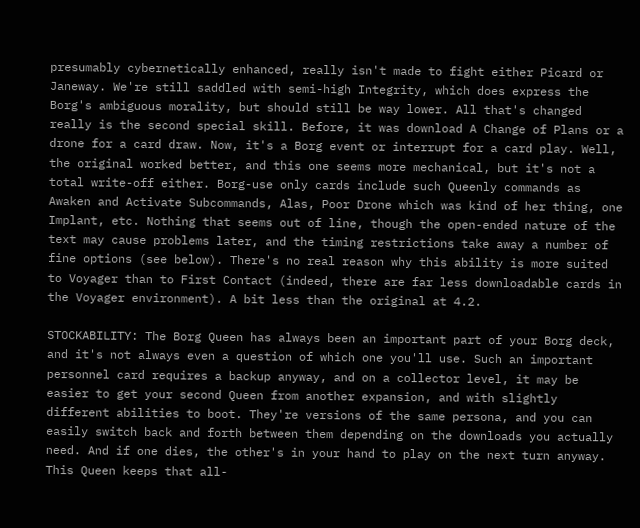presumably cybernetically enhanced, really isn't made to fight either Picard or Janeway. We're still saddled with semi-high Integrity, which does express the Borg's ambiguous morality, but should still be way lower. All that's changed really is the second special skill. Before, it was download A Change of Plans or a drone for a card draw. Now, it's a Borg event or interrupt for a card play. Well, the original worked better, and this one seems more mechanical, but it's not a total write-off either. Borg-use only cards include such Queenly commands as Awaken and Activate Subcommands, Alas, Poor Drone which was kind of her thing, one Implant, etc. Nothing that seems out of line, though the open-ended nature of the text may cause problems later, and the timing restrictions take away a number of fine options (see below). There's no real reason why this ability is more suited to Voyager than to First Contact (indeed, there are far less downloadable cards in the Voyager environment). A bit less than the original at 4.2.

STOCKABILITY: The Borg Queen has always been an important part of your Borg deck, and it's not always even a question of which one you'll use. Such an important personnel card requires a backup anyway, and on a collector level, it may be easier to get your second Queen from another expansion, and with slightly different abilities to boot. They're versions of the same persona, and you can easily switch back and forth between them depending on the downloads you actually need. And if one dies, the other's in your hand to play on the next turn anyway. This Queen keeps that all-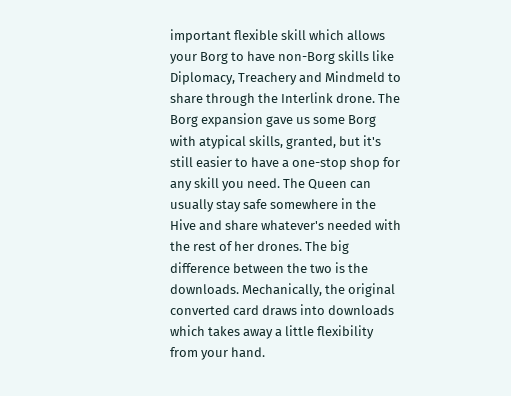important flexible skill which allows your Borg to have non-Borg skills like Diplomacy, Treachery and Mindmeld to share through the Interlink drone. The Borg expansion gave us some Borg with atypical skills, granted, but it's still easier to have a one-stop shop for any skill you need. The Queen can usually stay safe somewhere in the Hive and share whatever's needed with the rest of her drones. The big difference between the two is the downloads. Mechanically, the original converted card draws into downloads which takes away a little flexibility from your hand.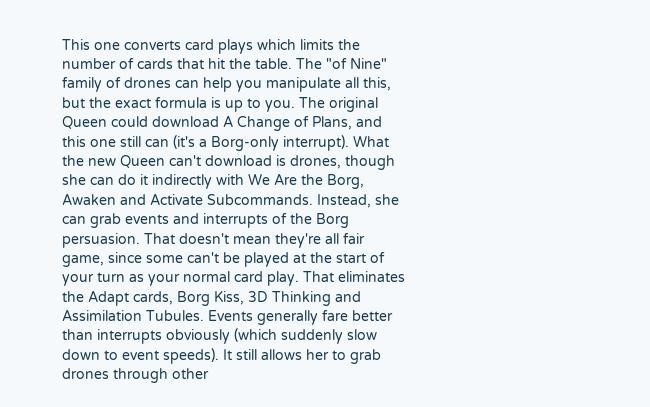This one converts card plays which limits the number of cards that hit the table. The "of Nine" family of drones can help you manipulate all this, but the exact formula is up to you. The original Queen could download A Change of Plans, and this one still can (it's a Borg-only interrupt). What the new Queen can't download is drones, though she can do it indirectly with We Are the Borg, Awaken and Activate Subcommands. Instead, she can grab events and interrupts of the Borg persuasion. That doesn't mean they're all fair game, since some can't be played at the start of your turn as your normal card play. That eliminates the Adapt cards, Borg Kiss, 3D Thinking and Assimilation Tubules. Events generally fare better than interrupts obviously (which suddenly slow down to event speeds). It still allows her to grab drones through other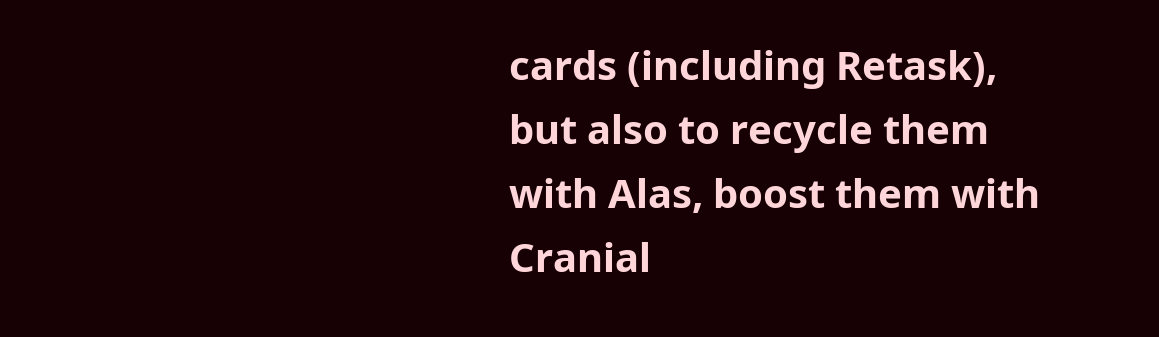cards (including Retask), but also to recycle them with Alas, boost them with Cranial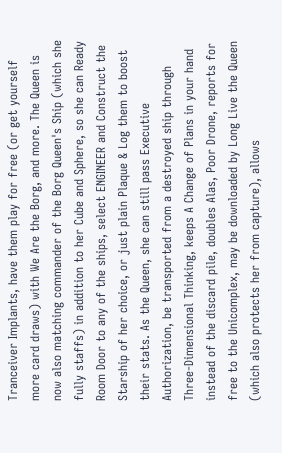Tranceiver Implants, have them play for free (or get yourself more card draws) with We Are the Borg, and more. The Queen is now also matching commander of the Borg Queen's Ship (which she fully staffs) in addition to her Cube and Sphere, so she can Ready Room Door to any of the ships, select ENGINEER and Construct the Starship of her choice, or just plain Plaque & Log them to boost their stats. As the Queen, she can still pass Executive Authorization, be transported from a destroyed ship through Three-Dimensional Thinking, keeps A Change of Plans in your hand instead of the discard pile, doubles Alas, Poor Drone, reports for free to the Unicomplex, may be downloaded by Long Live the Queen (which also protects her from capture), allows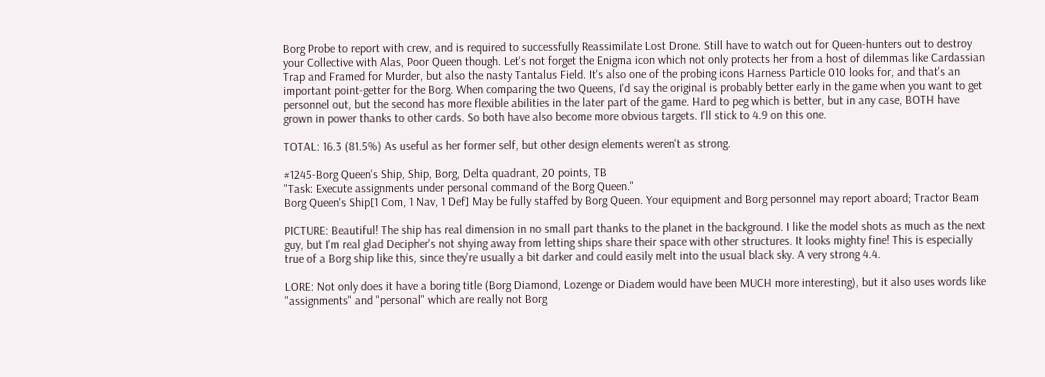Borg Probe to report with crew, and is required to successfully Reassimilate Lost Drone. Still have to watch out for Queen-hunters out to destroy your Collective with Alas, Poor Queen though. Let's not forget the Enigma icon which not only protects her from a host of dilemmas like Cardassian Trap and Framed for Murder, but also the nasty Tantalus Field. It's also one of the probing icons Harness Particle 010 looks for, and that's an important point-getter for the Borg. When comparing the two Queens, I'd say the original is probably better early in the game when you want to get personnel out, but the second has more flexible abilities in the later part of the game. Hard to peg which is better, but in any case, BOTH have grown in power thanks to other cards. So both have also become more obvious targets. I'll stick to 4.9 on this one.

TOTAL: 16.3 (81.5%) As useful as her former self, but other design elements weren't as strong.

#1245-Borg Queen's Ship, Ship, Borg, Delta quadrant, 20 points, TB
"Task: Execute assignments under personal command of the Borg Queen."
Borg Queen's Ship[1 Com, 1 Nav, 1 Def] May be fully staffed by Borg Queen. Your equipment and Borg personnel may report aboard; Tractor Beam

PICTURE: Beautiful! The ship has real dimension in no small part thanks to the planet in the background. I like the model shots as much as the next guy, but I'm real glad Decipher's not shying away from letting ships share their space with other structures. It looks mighty fine! This is especially true of a Borg ship like this, since they're usually a bit darker and could easily melt into the usual black sky. A very strong 4.4.

LORE: Not only does it have a boring title (Borg Diamond, Lozenge or Diadem would have been MUCH more interesting), but it also uses words like "assignments" and "personal" which are really not Borg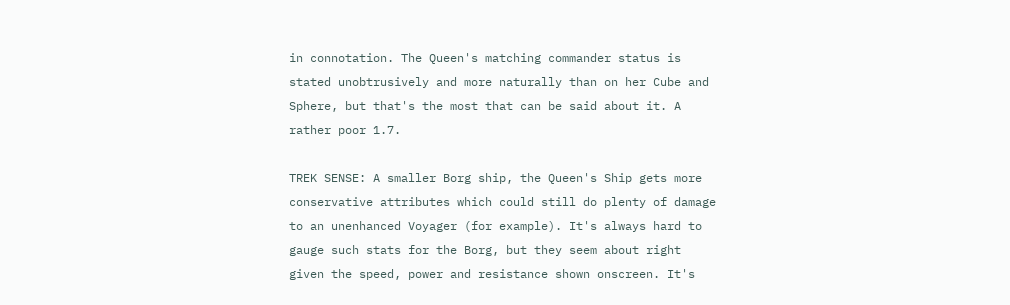in connotation. The Queen's matching commander status is stated unobtrusively and more naturally than on her Cube and Sphere, but that's the most that can be said about it. A rather poor 1.7.

TREK SENSE: A smaller Borg ship, the Queen's Ship gets more conservative attributes which could still do plenty of damage to an unenhanced Voyager (for example). It's always hard to gauge such stats for the Borg, but they seem about right given the speed, power and resistance shown onscreen. It's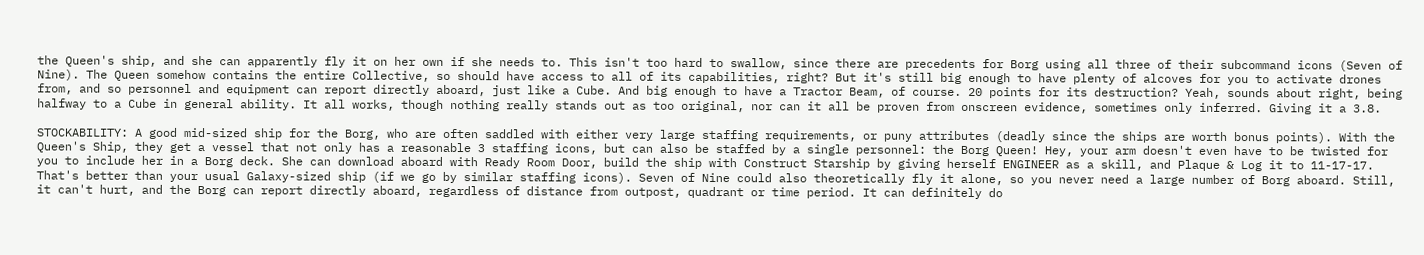the Queen's ship, and she can apparently fly it on her own if she needs to. This isn't too hard to swallow, since there are precedents for Borg using all three of their subcommand icons (Seven of Nine). The Queen somehow contains the entire Collective, so should have access to all of its capabilities, right? But it's still big enough to have plenty of alcoves for you to activate drones from, and so personnel and equipment can report directly aboard, just like a Cube. And big enough to have a Tractor Beam, of course. 20 points for its destruction? Yeah, sounds about right, being halfway to a Cube in general ability. It all works, though nothing really stands out as too original, nor can it all be proven from onscreen evidence, sometimes only inferred. Giving it a 3.8.

STOCKABILITY: A good mid-sized ship for the Borg, who are often saddled with either very large staffing requirements, or puny attributes (deadly since the ships are worth bonus points). With the Queen's Ship, they get a vessel that not only has a reasonable 3 staffing icons, but can also be staffed by a single personnel: the Borg Queen! Hey, your arm doesn't even have to be twisted for you to include her in a Borg deck. She can download aboard with Ready Room Door, build the ship with Construct Starship by giving herself ENGINEER as a skill, and Plaque & Log it to 11-17-17. That's better than your usual Galaxy-sized ship (if we go by similar staffing icons). Seven of Nine could also theoretically fly it alone, so you never need a large number of Borg aboard. Still, it can't hurt, and the Borg can report directly aboard, regardless of distance from outpost, quadrant or time period. It can definitely do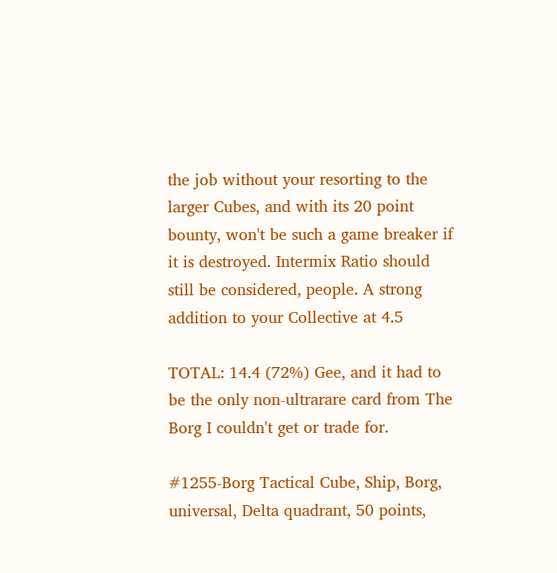the job without your resorting to the larger Cubes, and with its 20 point bounty, won't be such a game breaker if it is destroyed. Intermix Ratio should still be considered, people. A strong addition to your Collective at 4.5

TOTAL: 14.4 (72%) Gee, and it had to be the only non-ultrarare card from The Borg I couldn't get or trade for.

#1255-Borg Tactical Cube, Ship, Borg, universal, Delta quadrant, 50 points,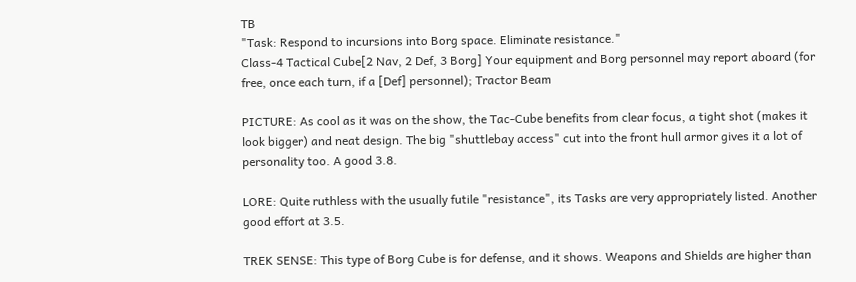TB
"Task: Respond to incursions into Borg space. Eliminate resistance."
Class-4 Tactical Cube[2 Nav, 2 Def, 3 Borg] Your equipment and Borg personnel may report aboard (for free, once each turn, if a [Def] personnel); Tractor Beam

PICTURE: As cool as it was on the show, the Tac-Cube benefits from clear focus, a tight shot (makes it look bigger) and neat design. The big "shuttlebay access" cut into the front hull armor gives it a lot of personality too. A good 3.8.

LORE: Quite ruthless with the usually futile "resistance", its Tasks are very appropriately listed. Another good effort at 3.5.

TREK SENSE: This type of Borg Cube is for defense, and it shows. Weapons and Shields are higher than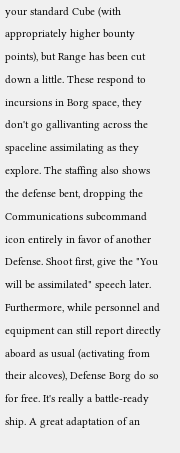your standard Cube (with appropriately higher bounty points), but Range has been cut down a little. These respond to incursions in Borg space, they don't go gallivanting across the spaceline assimilating as they explore. The staffing also shows the defense bent, dropping the Communications subcommand icon entirely in favor of another Defense. Shoot first, give the "You will be assimilated" speech later. Furthermore, while personnel and equipment can still report directly aboard as usual (activating from their alcoves), Defense Borg do so for free. It's really a battle-ready ship. A great adaptation of an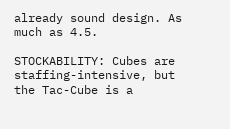already sound design. As much as 4.5.

STOCKABILITY: Cubes are staffing-intensive, but the Tac-Cube is a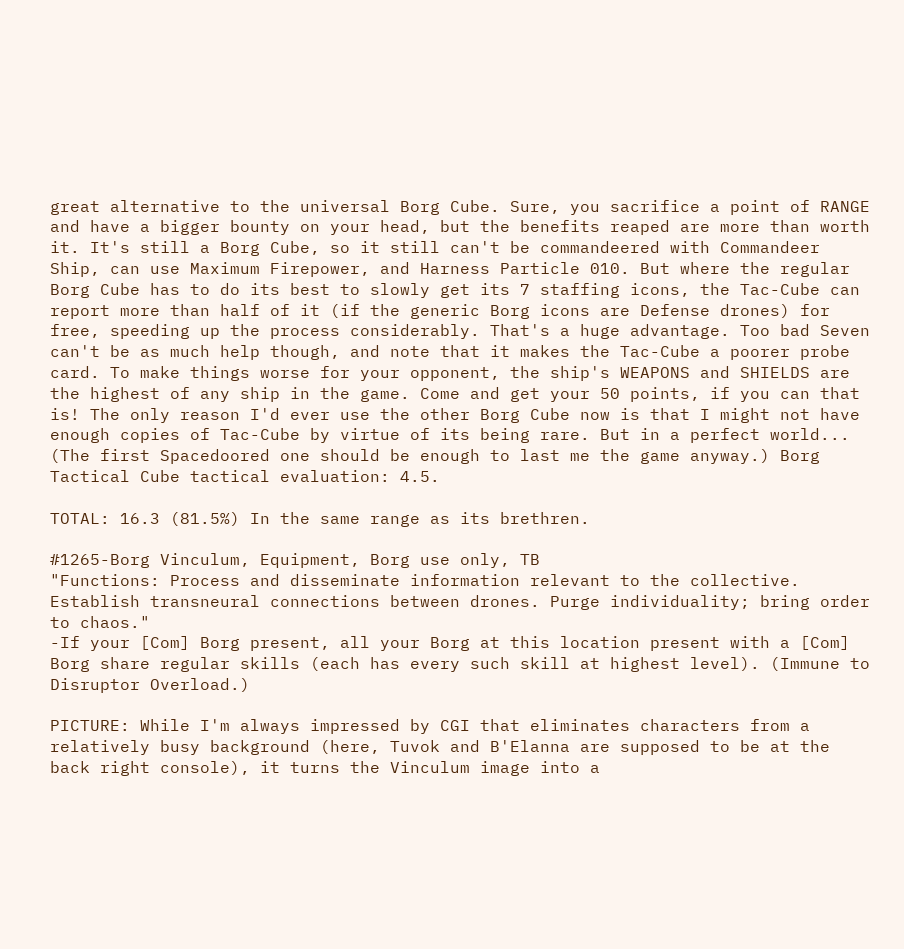great alternative to the universal Borg Cube. Sure, you sacrifice a point of RANGE and have a bigger bounty on your head, but the benefits reaped are more than worth it. It's still a Borg Cube, so it still can't be commandeered with Commandeer Ship, can use Maximum Firepower, and Harness Particle 010. But where the regular Borg Cube has to do its best to slowly get its 7 staffing icons, the Tac-Cube can report more than half of it (if the generic Borg icons are Defense drones) for free, speeding up the process considerably. That's a huge advantage. Too bad Seven can't be as much help though, and note that it makes the Tac-Cube a poorer probe card. To make things worse for your opponent, the ship's WEAPONS and SHIELDS are the highest of any ship in the game. Come and get your 50 points, if you can that is! The only reason I'd ever use the other Borg Cube now is that I might not have enough copies of Tac-Cube by virtue of its being rare. But in a perfect world... (The first Spacedoored one should be enough to last me the game anyway.) Borg Tactical Cube tactical evaluation: 4.5.

TOTAL: 16.3 (81.5%) In the same range as its brethren.

#1265-Borg Vinculum, Equipment, Borg use only, TB
"Functions: Process and disseminate information relevant to the collective. Establish transneural connections between drones. Purge individuality; bring order to chaos."
-If your [Com] Borg present, all your Borg at this location present with a [Com] Borg share regular skills (each has every such skill at highest level). (Immune to Disruptor Overload.)

PICTURE: While I'm always impressed by CGI that eliminates characters from a relatively busy background (here, Tuvok and B'Elanna are supposed to be at the back right console), it turns the Vinculum image into a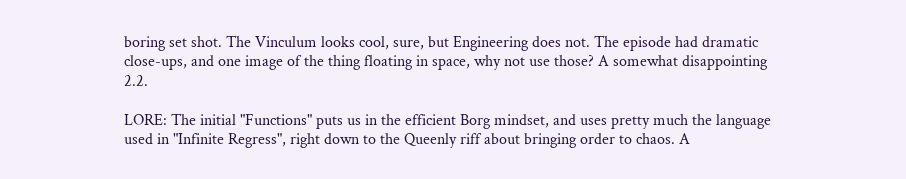boring set shot. The Vinculum looks cool, sure, but Engineering does not. The episode had dramatic close-ups, and one image of the thing floating in space, why not use those? A somewhat disappointing 2.2.

LORE: The initial "Functions" puts us in the efficient Borg mindset, and uses pretty much the language used in "Infinite Regress", right down to the Queenly riff about bringing order to chaos. A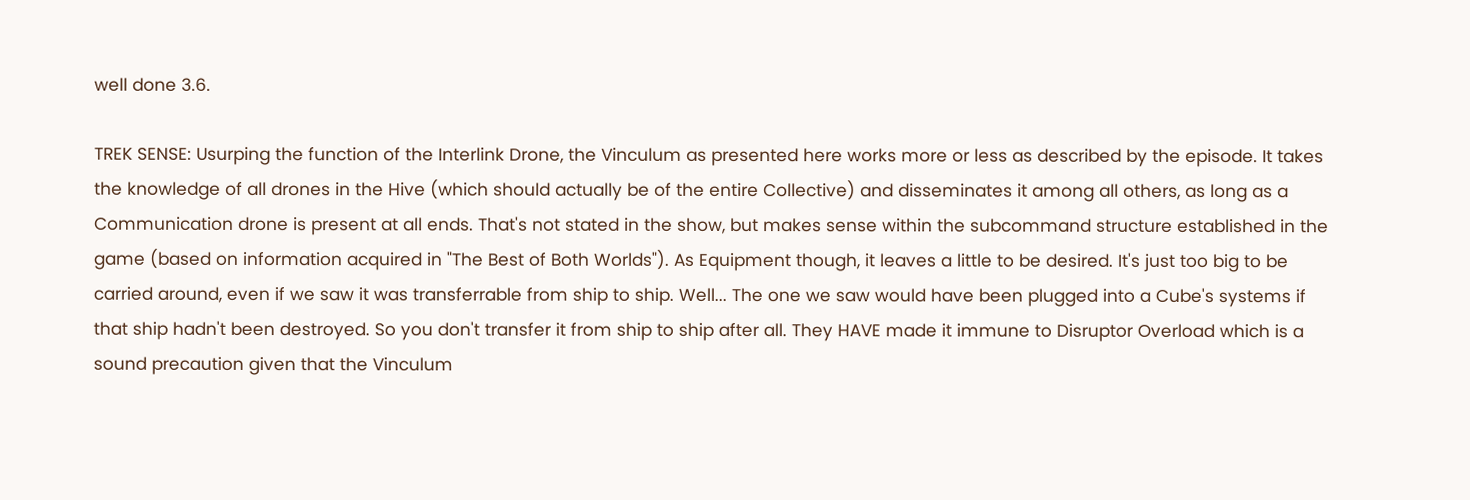well done 3.6.

TREK SENSE: Usurping the function of the Interlink Drone, the Vinculum as presented here works more or less as described by the episode. It takes the knowledge of all drones in the Hive (which should actually be of the entire Collective) and disseminates it among all others, as long as a Communication drone is present at all ends. That's not stated in the show, but makes sense within the subcommand structure established in the game (based on information acquired in "The Best of Both Worlds"). As Equipment though, it leaves a little to be desired. It's just too big to be carried around, even if we saw it was transferrable from ship to ship. Well... The one we saw would have been plugged into a Cube's systems if that ship hadn't been destroyed. So you don't transfer it from ship to ship after all. They HAVE made it immune to Disruptor Overload which is a sound precaution given that the Vinculum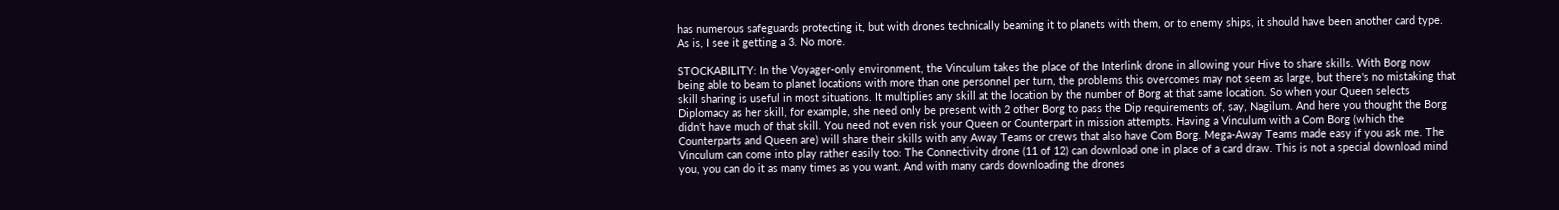has numerous safeguards protecting it, but with drones technically beaming it to planets with them, or to enemy ships, it should have been another card type. As is, I see it getting a 3. No more.

STOCKABILITY: In the Voyager-only environment, the Vinculum takes the place of the Interlink drone in allowing your Hive to share skills. With Borg now being able to beam to planet locations with more than one personnel per turn, the problems this overcomes may not seem as large, but there's no mistaking that skill sharing is useful in most situations. It multiplies any skill at the location by the number of Borg at that same location. So when your Queen selects Diplomacy as her skill, for example, she need only be present with 2 other Borg to pass the Dip requirements of, say, Nagilum. And here you thought the Borg didn't have much of that skill. You need not even risk your Queen or Counterpart in mission attempts. Having a Vinculum with a Com Borg (which the Counterparts and Queen are) will share their skills with any Away Teams or crews that also have Com Borg. Mega-Away Teams made easy if you ask me. The Vinculum can come into play rather easily too: The Connectivity drone (11 of 12) can download one in place of a card draw. This is not a special download mind you, you can do it as many times as you want. And with many cards downloading the drones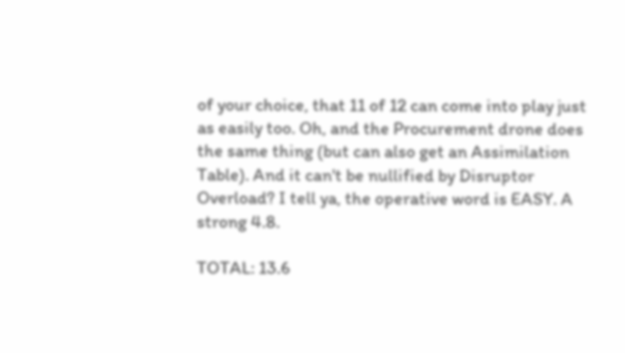of your choice, that 11 of 12 can come into play just as easily too. Oh, and the Procurement drone does the same thing (but can also get an Assimilation Table). And it can't be nullified by Disruptor Overload? I tell ya, the operative word is EASY. A strong 4.8.

TOTAL: 13.6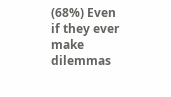(68%) Even if they ever make dilemmas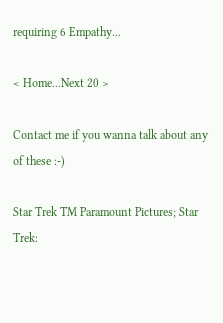requiring 6 Empathy...

< Home...Next 20 >

Contact me if you wanna talk about any of these :-)

Star Trek TM Paramount Pictures; Star Trek: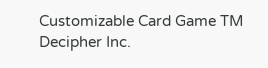Customizable Card Game TM Decipher Inc.